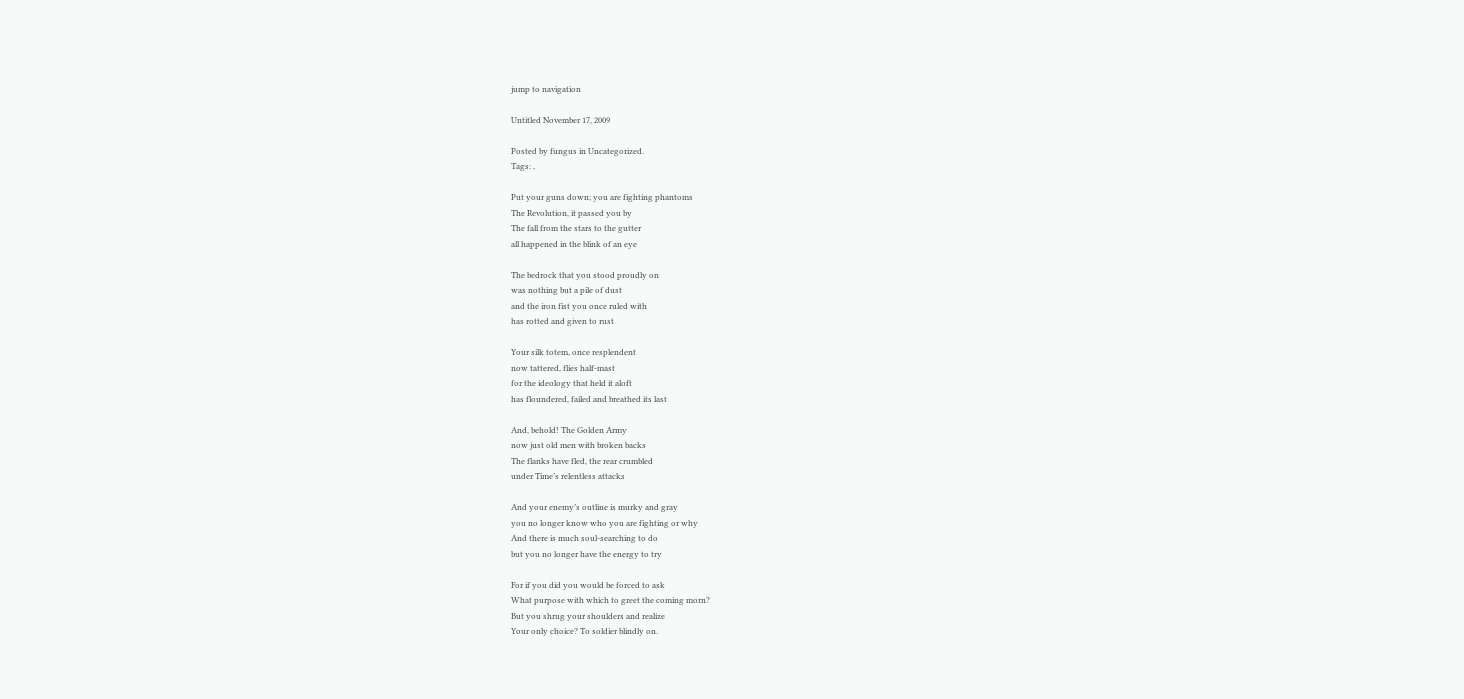jump to navigation

Untitled November 17, 2009

Posted by fungus in Uncategorized.
Tags: ,

Put your guns down; you are fighting phantoms
The Revolution, it passed you by
The fall from the stars to the gutter
all happened in the blink of an eye

The bedrock that you stood proudly on
was nothing but a pile of dust
and the iron fist you once ruled with
has rotted and given to rust

Your silk totem, once resplendent
now tattered, flies half-mast
for the ideology that held it aloft
has floundered, failed and breathed its last

And, behold! The Golden Army
now just old men with broken backs
The flanks have fled, the rear crumbled
under Time’s relentless attacks

And your enemy’s outline is murky and gray
you no longer know who you are fighting or why
And there is much soul-searching to do
but you no longer have the energy to try

For if you did you would be forced to ask
What purpose with which to greet the coming morn?
But you shrug your shoulders and realize
Your only choice? To soldier blindly on.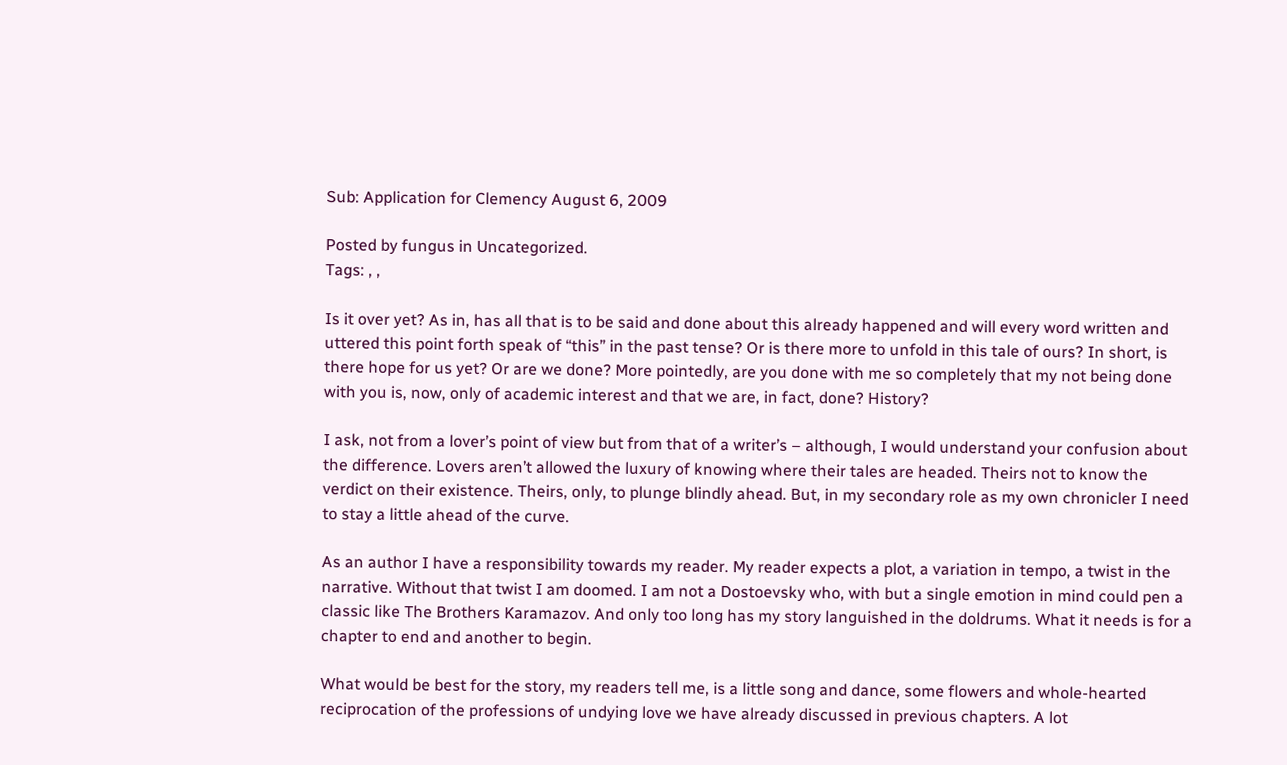Sub: Application for Clemency August 6, 2009

Posted by fungus in Uncategorized.
Tags: , ,

Is it over yet? As in, has all that is to be said and done about this already happened and will every word written and uttered this point forth speak of “this” in the past tense? Or is there more to unfold in this tale of ours? In short, is there hope for us yet? Or are we done? More pointedly, are you done with me so completely that my not being done with you is, now, only of academic interest and that we are, in fact, done? History?

I ask, not from a lover’s point of view but from that of a writer’s – although, I would understand your confusion about the difference. Lovers aren’t allowed the luxury of knowing where their tales are headed. Theirs not to know the verdict on their existence. Theirs, only, to plunge blindly ahead. But, in my secondary role as my own chronicler I need to stay a little ahead of the curve.

As an author I have a responsibility towards my reader. My reader expects a plot, a variation in tempo, a twist in the narrative. Without that twist I am doomed. I am not a Dostoevsky who, with but a single emotion in mind could pen a classic like The Brothers Karamazov. And only too long has my story languished in the doldrums. What it needs is for a chapter to end and another to begin.

What would be best for the story, my readers tell me, is a little song and dance, some flowers and whole-hearted reciprocation of the professions of undying love we have already discussed in previous chapters. A lot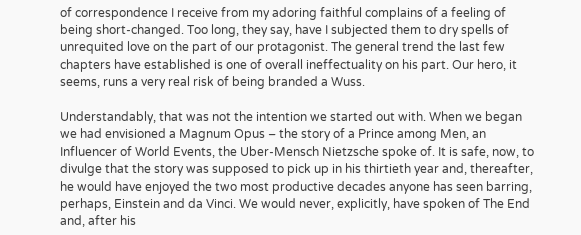of correspondence I receive from my adoring faithful complains of a feeling of being short-changed. Too long, they say, have I subjected them to dry spells of unrequited love on the part of our protagonist. The general trend the last few chapters have established is one of overall ineffectuality on his part. Our hero, it seems, runs a very real risk of being branded a Wuss.

Understandably, that was not the intention we started out with. When we began we had envisioned a Magnum Opus – the story of a Prince among Men, an Influencer of World Events, the Uber-Mensch Nietzsche spoke of. It is safe, now, to divulge that the story was supposed to pick up in his thirtieth year and, thereafter, he would have enjoyed the two most productive decades anyone has seen barring, perhaps, Einstein and da Vinci. We would never, explicitly, have spoken of The End and, after his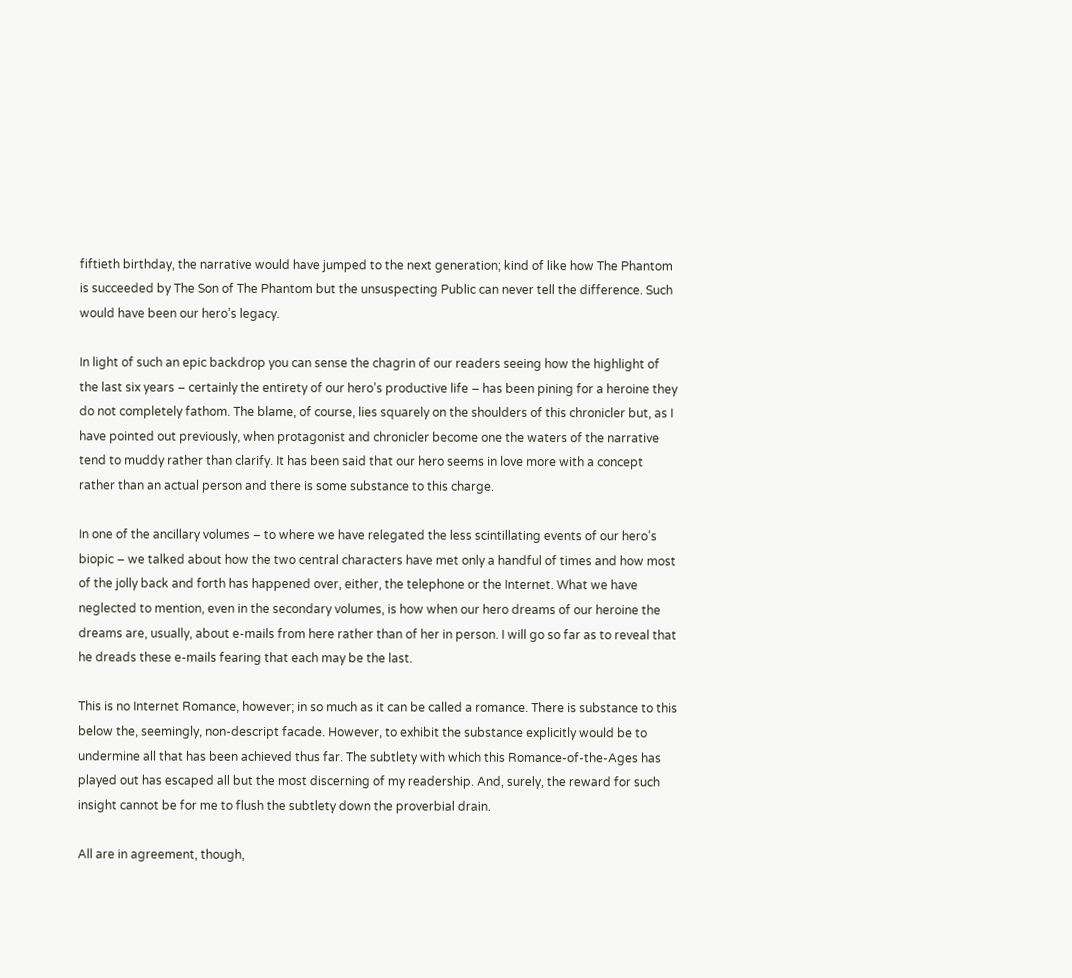fiftieth birthday, the narrative would have jumped to the next generation; kind of like how The Phantom is succeeded by The Son of The Phantom but the unsuspecting Public can never tell the difference. Such would have been our hero’s legacy.

In light of such an epic backdrop you can sense the chagrin of our readers seeing how the highlight of the last six years – certainly the entirety of our hero’s productive life – has been pining for a heroine they do not completely fathom. The blame, of course, lies squarely on the shoulders of this chronicler but, as I have pointed out previously, when protagonist and chronicler become one the waters of the narrative tend to muddy rather than clarify. It has been said that our hero seems in love more with a concept rather than an actual person and there is some substance to this charge.

In one of the ancillary volumes – to where we have relegated the less scintillating events of our hero’s biopic – we talked about how the two central characters have met only a handful of times and how most of the jolly back and forth has happened over, either, the telephone or the Internet. What we have neglected to mention, even in the secondary volumes, is how when our hero dreams of our heroine the dreams are, usually, about e-mails from here rather than of her in person. I will go so far as to reveal that he dreads these e-mails fearing that each may be the last.

This is no Internet Romance, however; in so much as it can be called a romance. There is substance to this below the, seemingly, non-descript facade. However, to exhibit the substance explicitly would be to undermine all that has been achieved thus far. The subtlety with which this Romance-of-the-Ages has played out has escaped all but the most discerning of my readership. And, surely, the reward for such insight cannot be for me to flush the subtlety down the proverbial drain.

All are in agreement, though,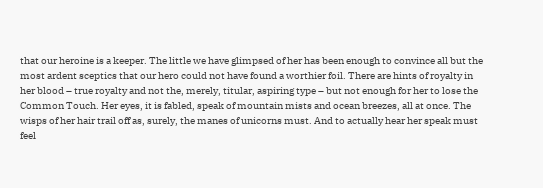that our heroine is a keeper. The little we have glimpsed of her has been enough to convince all but the most ardent sceptics that our hero could not have found a worthier foil. There are hints of royalty in her blood – true royalty and not the, merely, titular, aspiring type – but not enough for her to lose the Common Touch. Her eyes, it is fabled, speak of mountain mists and ocean breezes, all at once. The wisps of her hair trail off as, surely, the manes of unicorns must. And to actually hear her speak must feel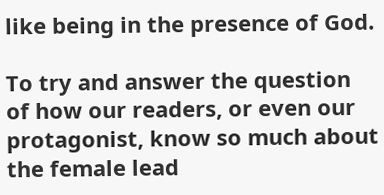like being in the presence of God.

To try and answer the question of how our readers, or even our protagonist, know so much about the female lead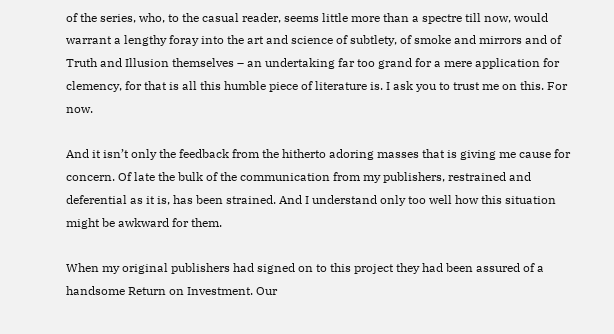of the series, who, to the casual reader, seems little more than a spectre till now, would warrant a lengthy foray into the art and science of subtlety, of smoke and mirrors and of Truth and Illusion themselves – an undertaking far too grand for a mere application for clemency, for that is all this humble piece of literature is. I ask you to trust me on this. For now.

And it isn’t only the feedback from the hitherto adoring masses that is giving me cause for concern. Of late the bulk of the communication from my publishers, restrained and deferential as it is, has been strained. And I understand only too well how this situation might be awkward for them.

When my original publishers had signed on to this project they had been assured of a handsome Return on Investment. Our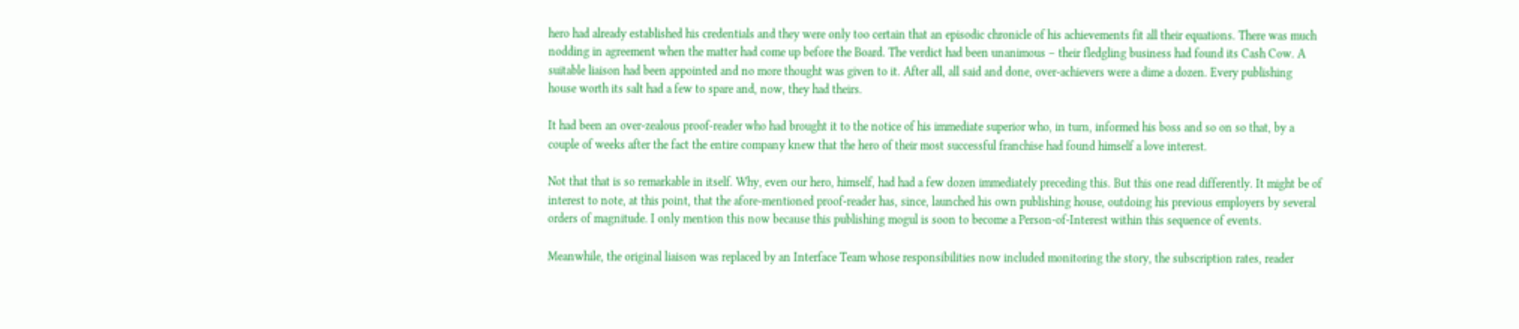hero had already established his credentials and they were only too certain that an episodic chronicle of his achievements fit all their equations. There was much nodding in agreement when the matter had come up before the Board. The verdict had been unanimous – their fledgling business had found its Cash Cow. A suitable liaison had been appointed and no more thought was given to it. After all, all said and done, over-achievers were a dime a dozen. Every publishing house worth its salt had a few to spare and, now, they had theirs.

It had been an over-zealous proof-reader who had brought it to the notice of his immediate superior who, in turn, informed his boss and so on so that, by a couple of weeks after the fact the entire company knew that the hero of their most successful franchise had found himself a love interest.

Not that that is so remarkable in itself. Why, even our hero, himself, had had a few dozen immediately preceding this. But this one read differently. It might be of interest to note, at this point, that the afore-mentioned proof-reader has, since, launched his own publishing house, outdoing his previous employers by several orders of magnitude. I only mention this now because this publishing mogul is soon to become a Person-of-Interest within this sequence of events.

Meanwhile, the original liaison was replaced by an Interface Team whose responsibilities now included monitoring the story, the subscription rates, reader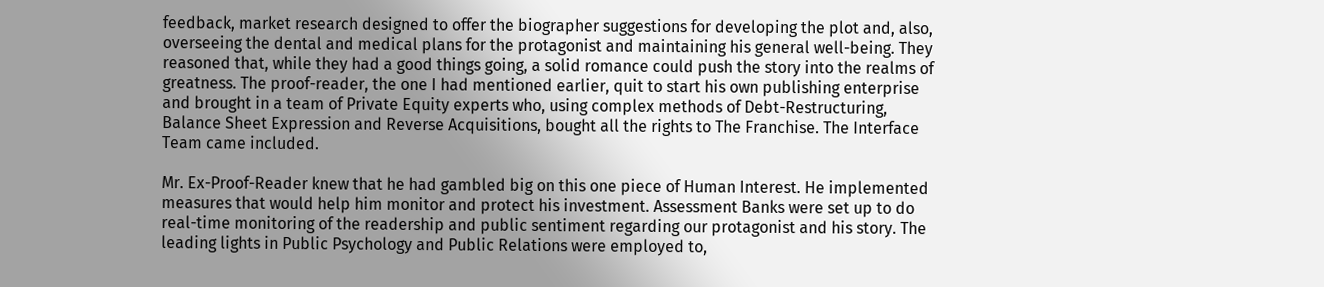feedback, market research designed to offer the biographer suggestions for developing the plot and, also, overseeing the dental and medical plans for the protagonist and maintaining his general well-being. They reasoned that, while they had a good things going, a solid romance could push the story into the realms of greatness. The proof-reader, the one I had mentioned earlier, quit to start his own publishing enterprise and brought in a team of Private Equity experts who, using complex methods of Debt-Restructuring, Balance Sheet Expression and Reverse Acquisitions, bought all the rights to The Franchise. The Interface Team came included.

Mr. Ex-Proof-Reader knew that he had gambled big on this one piece of Human Interest. He implemented measures that would help him monitor and protect his investment. Assessment Banks were set up to do real-time monitoring of the readership and public sentiment regarding our protagonist and his story. The leading lights in Public Psychology and Public Relations were employed to,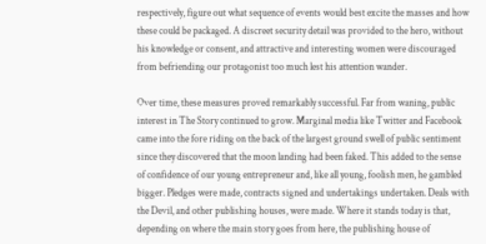respectively, figure out what sequence of events would best excite the masses and how these could be packaged. A discreet security detail was provided to the hero, without his knowledge or consent, and attractive and interesting women were discouraged from befriending our protagonist too much lest his attention wander.

Over time, these measures proved remarkably successful. Far from waning, public interest in The Story continued to grow. Marginal media like Twitter and Facebook came into the fore riding on the back of the largest ground swell of public sentiment since they discovered that the moon landing had been faked. This added to the sense of confidence of our young entrepreneur and, like all young, foolish men, he gambled bigger. Pledges were made, contracts signed and undertakings undertaken. Deals with the Devil, and other publishing houses, were made. Where it stands today is that, depending on where the main story goes from here, the publishing house of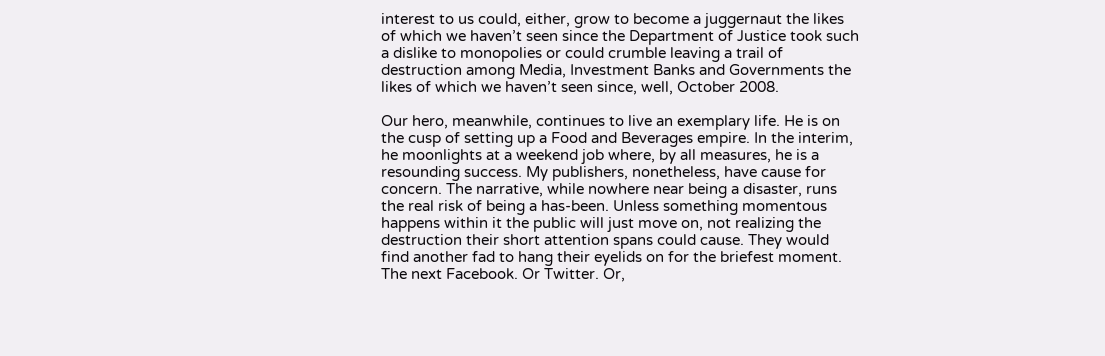interest to us could, either, grow to become a juggernaut the likes of which we haven’t seen since the Department of Justice took such a dislike to monopolies or could crumble leaving a trail of destruction among Media, Investment Banks and Governments the likes of which we haven’t seen since, well, October 2008.

Our hero, meanwhile, continues to live an exemplary life. He is on the cusp of setting up a Food and Beverages empire. In the interim, he moonlights at a weekend job where, by all measures, he is a resounding success. My publishers, nonetheless, have cause for concern. The narrative, while nowhere near being a disaster, runs the real risk of being a has-been. Unless something momentous happens within it the public will just move on, not realizing the destruction their short attention spans could cause. They would find another fad to hang their eyelids on for the briefest moment. The next Facebook. Or Twitter. Or,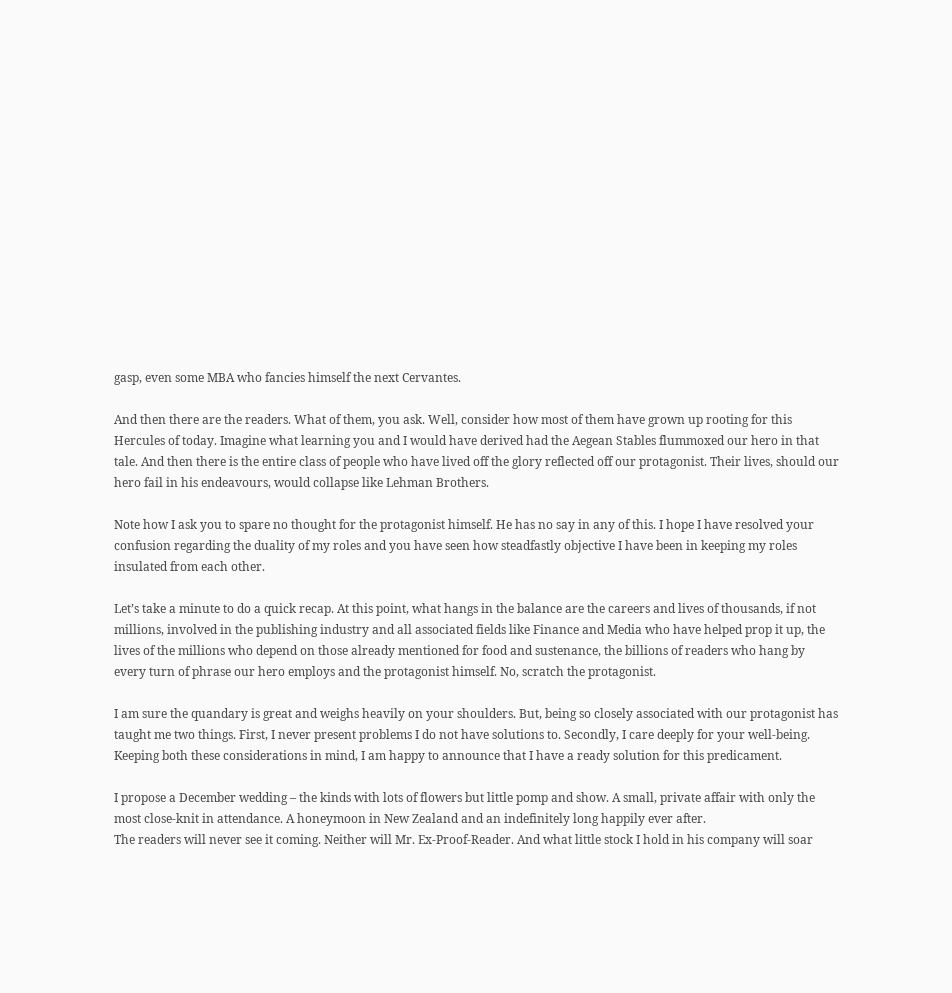gasp, even some MBA who fancies himself the next Cervantes.

And then there are the readers. What of them, you ask. Well, consider how most of them have grown up rooting for this Hercules of today. Imagine what learning you and I would have derived had the Aegean Stables flummoxed our hero in that tale. And then there is the entire class of people who have lived off the glory reflected off our protagonist. Their lives, should our hero fail in his endeavours, would collapse like Lehman Brothers.

Note how I ask you to spare no thought for the protagonist himself. He has no say in any of this. I hope I have resolved your confusion regarding the duality of my roles and you have seen how steadfastly objective I have been in keeping my roles insulated from each other.

Let’s take a minute to do a quick recap. At this point, what hangs in the balance are the careers and lives of thousands, if not millions, involved in the publishing industry and all associated fields like Finance and Media who have helped prop it up, the lives of the millions who depend on those already mentioned for food and sustenance, the billions of readers who hang by every turn of phrase our hero employs and the protagonist himself. No, scratch the protagonist.

I am sure the quandary is great and weighs heavily on your shoulders. But, being so closely associated with our protagonist has taught me two things. First, I never present problems I do not have solutions to. Secondly, I care deeply for your well-being. Keeping both these considerations in mind, I am happy to announce that I have a ready solution for this predicament.

I propose a December wedding – the kinds with lots of flowers but little pomp and show. A small, private affair with only the most close-knit in attendance. A honeymoon in New Zealand and an indefinitely long happily ever after.
The readers will never see it coming. Neither will Mr. Ex-Proof-Reader. And what little stock I hold in his company will soar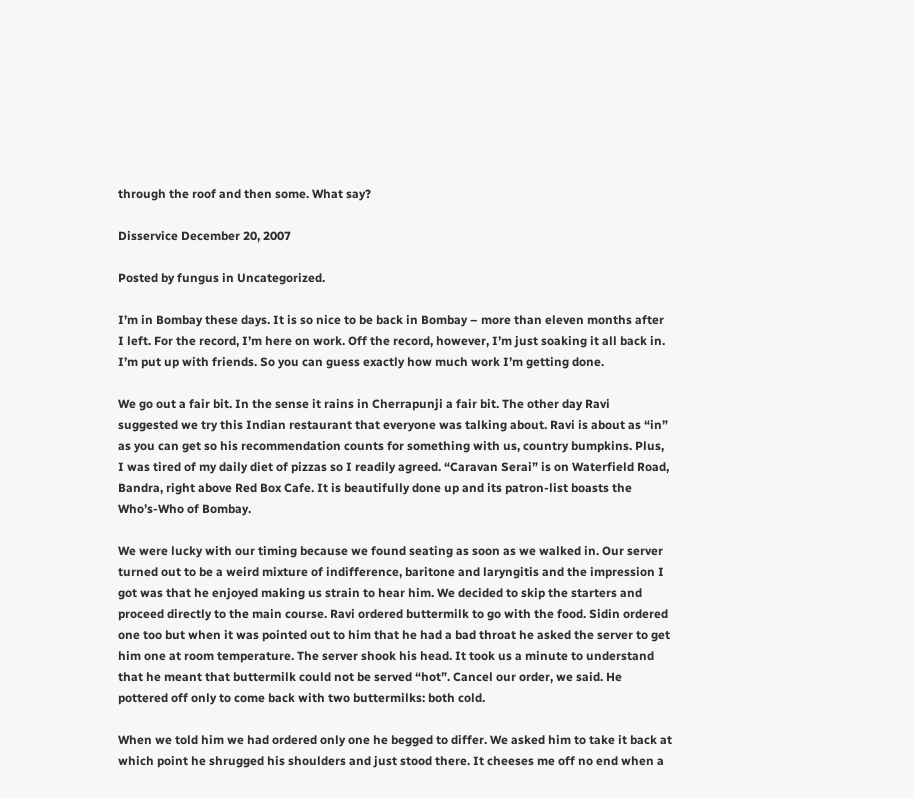through the roof and then some. What say?

Disservice December 20, 2007

Posted by fungus in Uncategorized.

I’m in Bombay these days. It is so nice to be back in Bombay – more than eleven months after I left. For the record, I’m here on work. Off the record, however, I’m just soaking it all back in. I’m put up with friends. So you can guess exactly how much work I’m getting done.

We go out a fair bit. In the sense it rains in Cherrapunji a fair bit. The other day Ravi suggested we try this Indian restaurant that everyone was talking about. Ravi is about as “in” as you can get so his recommendation counts for something with us, country bumpkins. Plus, I was tired of my daily diet of pizzas so I readily agreed. “Caravan Serai” is on Waterfield Road, Bandra, right above Red Box Cafe. It is beautifully done up and its patron-list boasts the Who’s-Who of Bombay.

We were lucky with our timing because we found seating as soon as we walked in. Our server turned out to be a weird mixture of indifference, baritone and laryngitis and the impression I got was that he enjoyed making us strain to hear him. We decided to skip the starters and proceed directly to the main course. Ravi ordered buttermilk to go with the food. Sidin ordered one too but when it was pointed out to him that he had a bad throat he asked the server to get him one at room temperature. The server shook his head. It took us a minute to understand that he meant that buttermilk could not be served “hot”. Cancel our order, we said. He pottered off only to come back with two buttermilks: both cold.

When we told him we had ordered only one he begged to differ. We asked him to take it back at which point he shrugged his shoulders and just stood there. It cheeses me off no end when a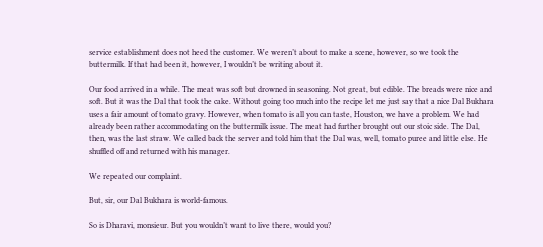service establishment does not heed the customer. We weren’t about to make a scene, however, so we took the buttermilk. If that had been it, however, I wouldn’t be writing about it.

Our food arrived in a while. The meat was soft but drowned in seasoning. Not great, but edible. The breads were nice and soft. But it was the Dal that took the cake. Without going too much into the recipe let me just say that a nice Dal Bukhara uses a fair amount of tomato gravy. However, when tomato is all you can taste, Houston, we have a problem. We had already been rather accommodating on the buttermilk issue. The meat had further brought out our stoic side. The Dal, then, was the last straw. We called back the server and told him that the Dal was, well, tomato puree and little else. He shuffled off and returned with his manager.

We repeated our complaint.

But, sir, our Dal Bukhara is world-famous.

So is Dharavi, monsieur. But you wouldn’t want to live there, would you?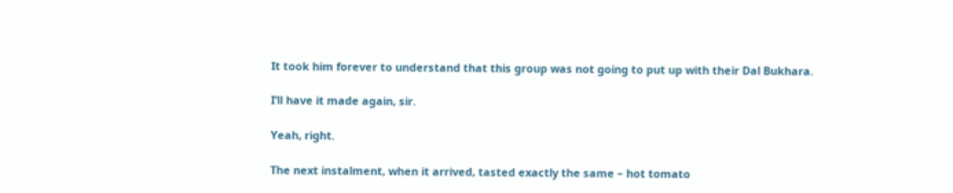It took him forever to understand that this group was not going to put up with their Dal Bukhara.

I’ll have it made again, sir.

Yeah, right.

The next instalment, when it arrived, tasted exactly the same – hot tomato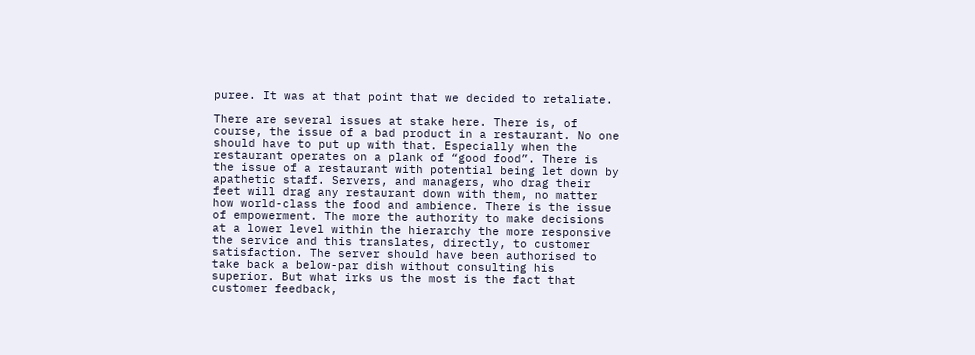puree. It was at that point that we decided to retaliate.

There are several issues at stake here. There is, of course, the issue of a bad product in a restaurant. No one should have to put up with that. Especially when the restaurant operates on a plank of “good food”. There is the issue of a restaurant with potential being let down by apathetic staff. Servers, and managers, who drag their feet will drag any restaurant down with them, no matter how world-class the food and ambience. There is the issue of empowerment. The more the authority to make decisions at a lower level within the hierarchy the more responsive the service and this translates, directly, to customer satisfaction. The server should have been authorised to take back a below-par dish without consulting his superior. But what irks us the most is the fact that customer feedback,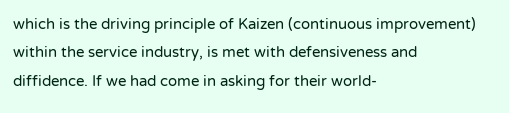which is the driving principle of Kaizen (continuous improvement) within the service industry, is met with defensiveness and diffidence. If we had come in asking for their world-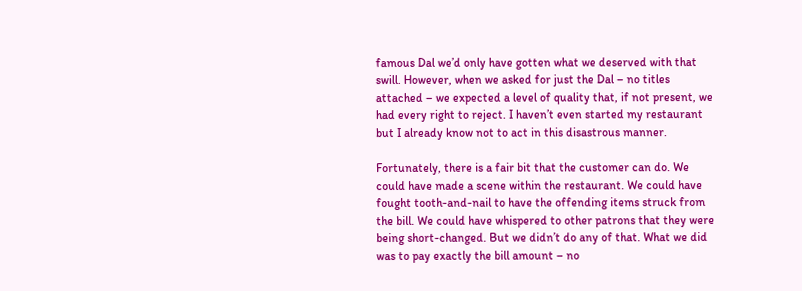famous Dal we’d only have gotten what we deserved with that swill. However, when we asked for just the Dal – no titles attached – we expected a level of quality that, if not present, we had every right to reject. I haven’t even started my restaurant but I already know not to act in this disastrous manner.

Fortunately, there is a fair bit that the customer can do. We could have made a scene within the restaurant. We could have fought tooth-and-nail to have the offending items struck from the bill. We could have whispered to other patrons that they were being short-changed. But we didn’t do any of that. What we did was to pay exactly the bill amount – no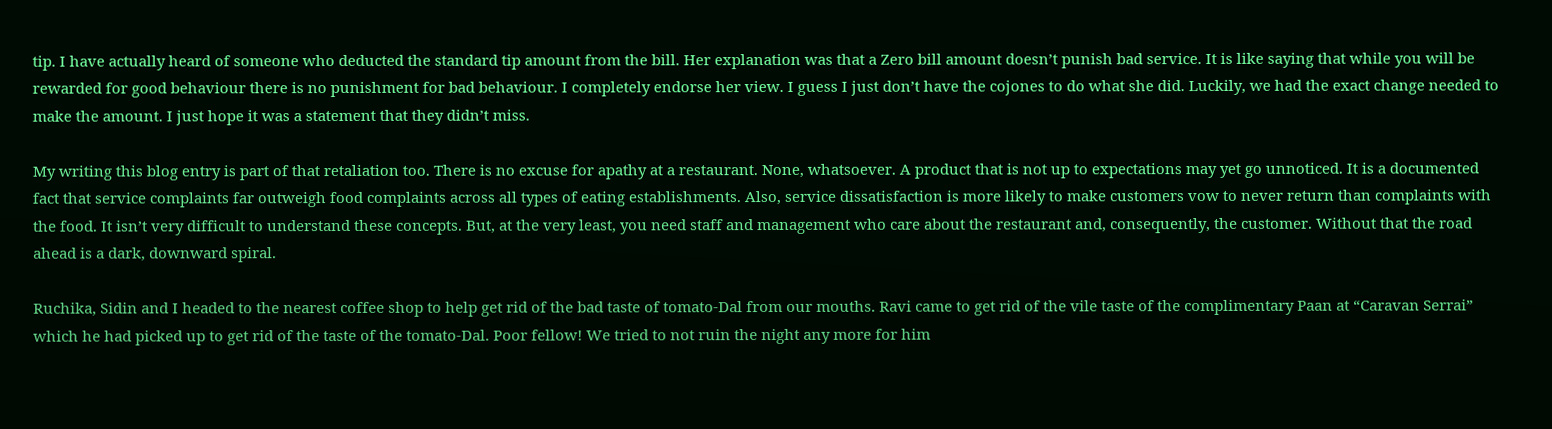tip. I have actually heard of someone who deducted the standard tip amount from the bill. Her explanation was that a Zero bill amount doesn’t punish bad service. It is like saying that while you will be rewarded for good behaviour there is no punishment for bad behaviour. I completely endorse her view. I guess I just don’t have the cojones to do what she did. Luckily, we had the exact change needed to make the amount. I just hope it was a statement that they didn’t miss.

My writing this blog entry is part of that retaliation too. There is no excuse for apathy at a restaurant. None, whatsoever. A product that is not up to expectations may yet go unnoticed. It is a documented fact that service complaints far outweigh food complaints across all types of eating establishments. Also, service dissatisfaction is more likely to make customers vow to never return than complaints with the food. It isn’t very difficult to understand these concepts. But, at the very least, you need staff and management who care about the restaurant and, consequently, the customer. Without that the road ahead is a dark, downward spiral.

Ruchika, Sidin and I headed to the nearest coffee shop to help get rid of the bad taste of tomato-Dal from our mouths. Ravi came to get rid of the vile taste of the complimentary Paan at “Caravan Serrai” which he had picked up to get rid of the taste of the tomato-Dal. Poor fellow! We tried to not ruin the night any more for him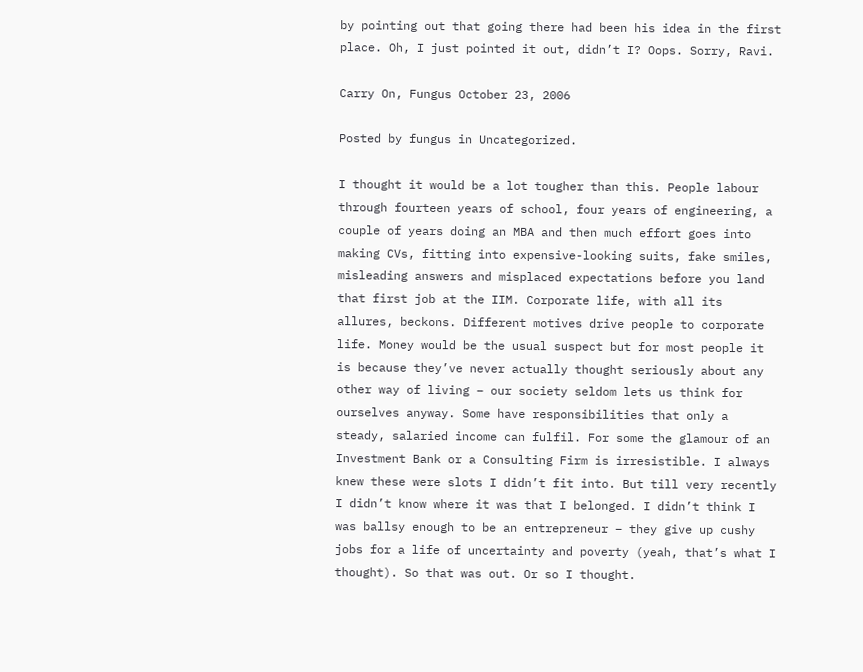by pointing out that going there had been his idea in the first place. Oh, I just pointed it out, didn’t I? Oops. Sorry, Ravi.

Carry On, Fungus October 23, 2006

Posted by fungus in Uncategorized.

I thought it would be a lot tougher than this. People labour through fourteen years of school, four years of engineering, a couple of years doing an MBA and then much effort goes into making CVs, fitting into expensive-looking suits, fake smiles, misleading answers and misplaced expectations before you land that first job at the IIM. Corporate life, with all its allures, beckons. Different motives drive people to corporate life. Money would be the usual suspect but for most people it is because they’ve never actually thought seriously about any other way of living – our society seldom lets us think for ourselves anyway. Some have responsibilities that only a steady, salaried income can fulfil. For some the glamour of an Investment Bank or a Consulting Firm is irresistible. I always knew these were slots I didn’t fit into. But till very recently I didn’t know where it was that I belonged. I didn’t think I was ballsy enough to be an entrepreneur – they give up cushy jobs for a life of uncertainty and poverty (yeah, that’s what I thought). So that was out. Or so I thought.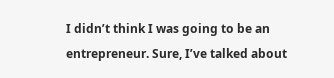I didn’t think I was going to be an entrepreneur. Sure, I’ve talked about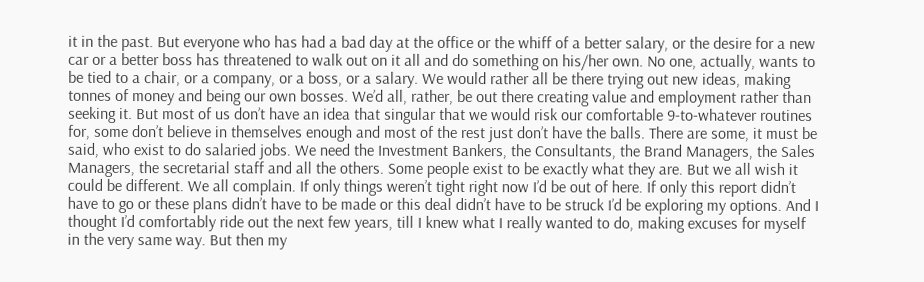it in the past. But everyone who has had a bad day at the office or the whiff of a better salary, or the desire for a new car or a better boss has threatened to walk out on it all and do something on his/her own. No one, actually, wants to be tied to a chair, or a company, or a boss, or a salary. We would rather all be there trying out new ideas, making tonnes of money and being our own bosses. We’d all, rather, be out there creating value and employment rather than seeking it. But most of us don’t have an idea that singular that we would risk our comfortable 9-to-whatever routines for, some don’t believe in themselves enough and most of the rest just don’t have the balls. There are some, it must be said, who exist to do salaried jobs. We need the Investment Bankers, the Consultants, the Brand Managers, the Sales Managers, the secretarial staff and all the others. Some people exist to be exactly what they are. But we all wish it could be different. We all complain. If only things weren’t tight right now I’d be out of here. If only this report didn’t have to go or these plans didn’t have to be made or this deal didn’t have to be struck I’d be exploring my options. And I thought I’d comfortably ride out the next few years, till I knew what I really wanted to do, making excuses for myself in the very same way. But then my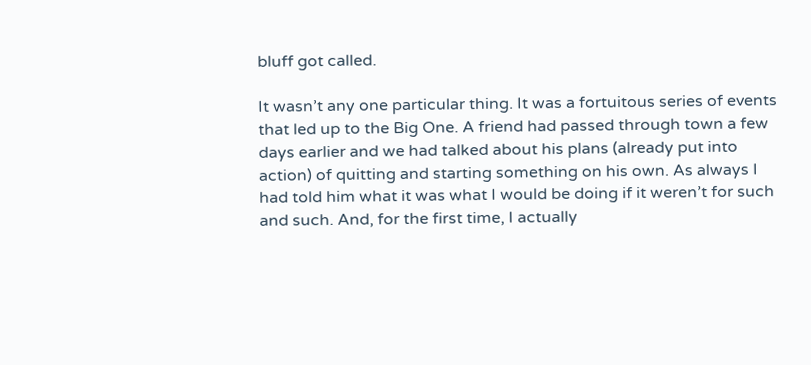bluff got called.

It wasn’t any one particular thing. It was a fortuitous series of events that led up to the Big One. A friend had passed through town a few days earlier and we had talked about his plans (already put into action) of quitting and starting something on his own. As always I had told him what it was what I would be doing if it weren’t for such and such. And, for the first time, I actually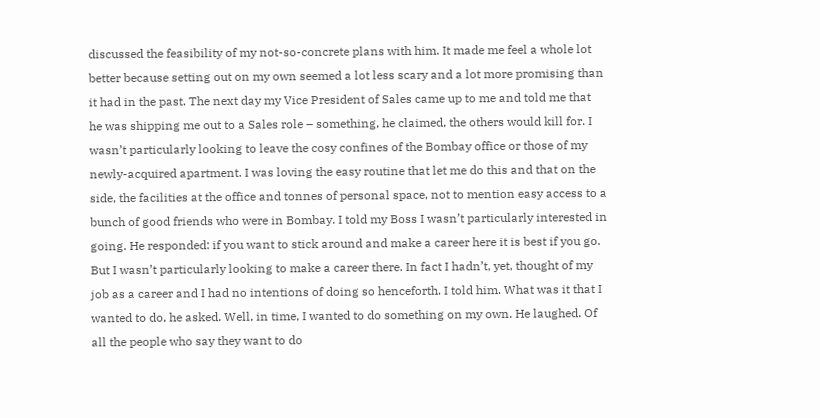discussed the feasibility of my not-so-concrete plans with him. It made me feel a whole lot better because setting out on my own seemed a lot less scary and a lot more promising than it had in the past. The next day my Vice President of Sales came up to me and told me that he was shipping me out to a Sales role – something, he claimed, the others would kill for. I wasn’t particularly looking to leave the cosy confines of the Bombay office or those of my newly-acquired apartment. I was loving the easy routine that let me do this and that on the side, the facilities at the office and tonnes of personal space, not to mention easy access to a bunch of good friends who were in Bombay. I told my Boss I wasn’t particularly interested in going. He responded: if you want to stick around and make a career here it is best if you go. But I wasn’t particularly looking to make a career there. In fact I hadn’t, yet, thought of my job as a career and I had no intentions of doing so henceforth. I told him. What was it that I wanted to do, he asked. Well, in time, I wanted to do something on my own. He laughed. Of all the people who say they want to do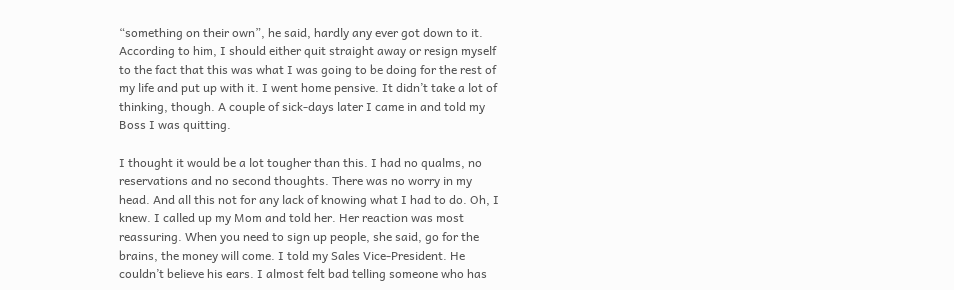“something on their own”, he said, hardly any ever got down to it. According to him, I should either quit straight away or resign myself to the fact that this was what I was going to be doing for the rest of my life and put up with it. I went home pensive. It didn’t take a lot of thinking, though. A couple of sick-days later I came in and told my Boss I was quitting.

I thought it would be a lot tougher than this. I had no qualms, no reservations and no second thoughts. There was no worry in my head. And all this not for any lack of knowing what I had to do. Oh, I knew. I called up my Mom and told her. Her reaction was most reassuring. When you need to sign up people, she said, go for the brains, the money will come. I told my Sales Vice-President. He couldn’t believe his ears. I almost felt bad telling someone who has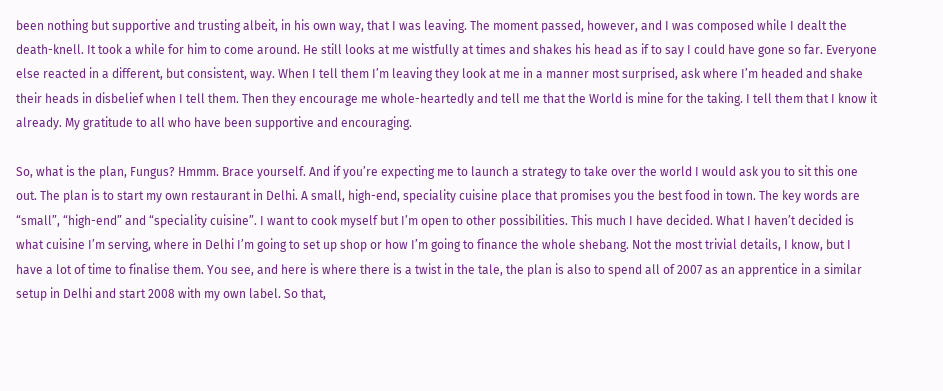been nothing but supportive and trusting albeit, in his own way, that I was leaving. The moment passed, however, and I was composed while I dealt the death-knell. It took a while for him to come around. He still looks at me wistfully at times and shakes his head as if to say I could have gone so far. Everyone else reacted in a different, but consistent, way. When I tell them I’m leaving they look at me in a manner most surprised, ask where I’m headed and shake their heads in disbelief when I tell them. Then they encourage me whole-heartedly and tell me that the World is mine for the taking. I tell them that I know it already. My gratitude to all who have been supportive and encouraging.

So, what is the plan, Fungus? Hmmm. Brace yourself. And if you’re expecting me to launch a strategy to take over the world I would ask you to sit this one out. The plan is to start my own restaurant in Delhi. A small, high-end, speciality cuisine place that promises you the best food in town. The key words are “small”, “high-end” and “speciality cuisine”. I want to cook myself but I’m open to other possibilities. This much I have decided. What I haven’t decided is what cuisine I’m serving, where in Delhi I’m going to set up shop or how I’m going to finance the whole shebang. Not the most trivial details, I know, but I have a lot of time to finalise them. You see, and here is where there is a twist in the tale, the plan is also to spend all of 2007 as an apprentice in a similar setup in Delhi and start 2008 with my own label. So that,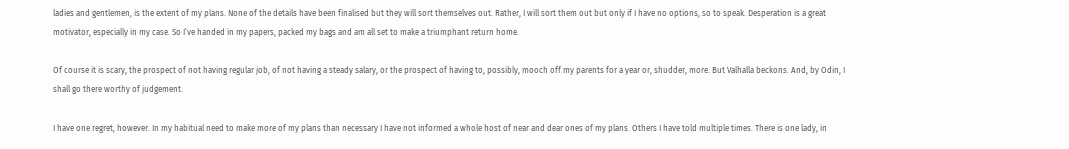ladies and gentlemen, is the extent of my plans. None of the details have been finalised but they will sort themselves out. Rather, I will sort them out but only if I have no options, so to speak. Desperation is a great motivator, especially in my case. So I’ve handed in my papers, packed my bags and am all set to make a triumphant return home.

Of course it is scary, the prospect of not having regular job, of not having a steady salary, or the prospect of having to, possibly, mooch off my parents for a year or, shudder, more. But Valhalla beckons. And, by Odin, I shall go there worthy of judgement.

I have one regret, however. In my habitual need to make more of my plans than necessary I have not informed a whole host of near and dear ones of my plans. Others I have told multiple times. There is one lady, in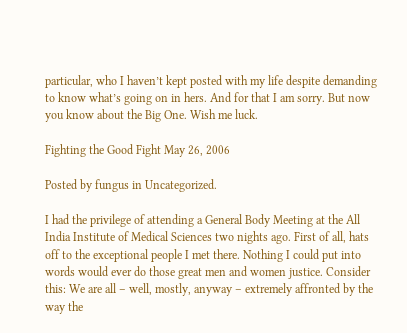particular, who I haven’t kept posted with my life despite demanding to know what’s going on in hers. And for that I am sorry. But now you know about the Big One. Wish me luck.

Fighting the Good Fight May 26, 2006

Posted by fungus in Uncategorized.

I had the privilege of attending a General Body Meeting at the All India Institute of Medical Sciences two nights ago. First of all, hats off to the exceptional people I met there. Nothing I could put into words would ever do those great men and women justice. Consider this: We are all – well, mostly, anyway – extremely affronted by the way the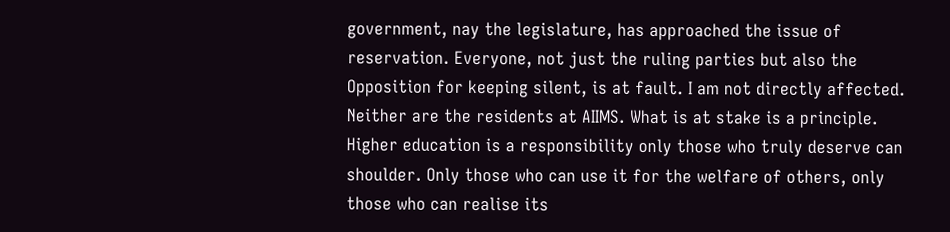government, nay the legislature, has approached the issue of reservation. Everyone, not just the ruling parties but also the Opposition for keeping silent, is at fault. I am not directly affected. Neither are the residents at AIIMS. What is at stake is a principle. Higher education is a responsibility only those who truly deserve can shoulder. Only those who can use it for the welfare of others, only those who can realise its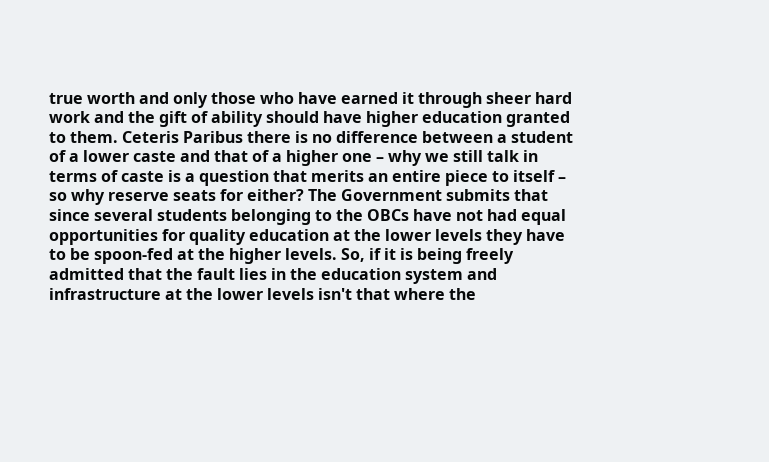true worth and only those who have earned it through sheer hard work and the gift of ability should have higher education granted to them. Ceteris Paribus there is no difference between a student of a lower caste and that of a higher one – why we still talk in terms of caste is a question that merits an entire piece to itself – so why reserve seats for either? The Government submits that since several students belonging to the OBCs have not had equal opportunities for quality education at the lower levels they have to be spoon-fed at the higher levels. So, if it is being freely admitted that the fault lies in the education system and infrastructure at the lower levels isn't that where the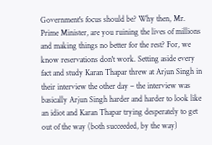Government's focus should be? Why then, Mr. Prime Minister, are you ruining the lives of millions and making things no better for the rest? For, we know reservations don't work. Setting aside every fact and study Karan Thapar threw at Arjun Singh in their interview the other day – the interview was basically Arjun Singh harder and harder to look like an idiot and Karan Thapar trying desperately to get out of the way (both succeeded, by the way)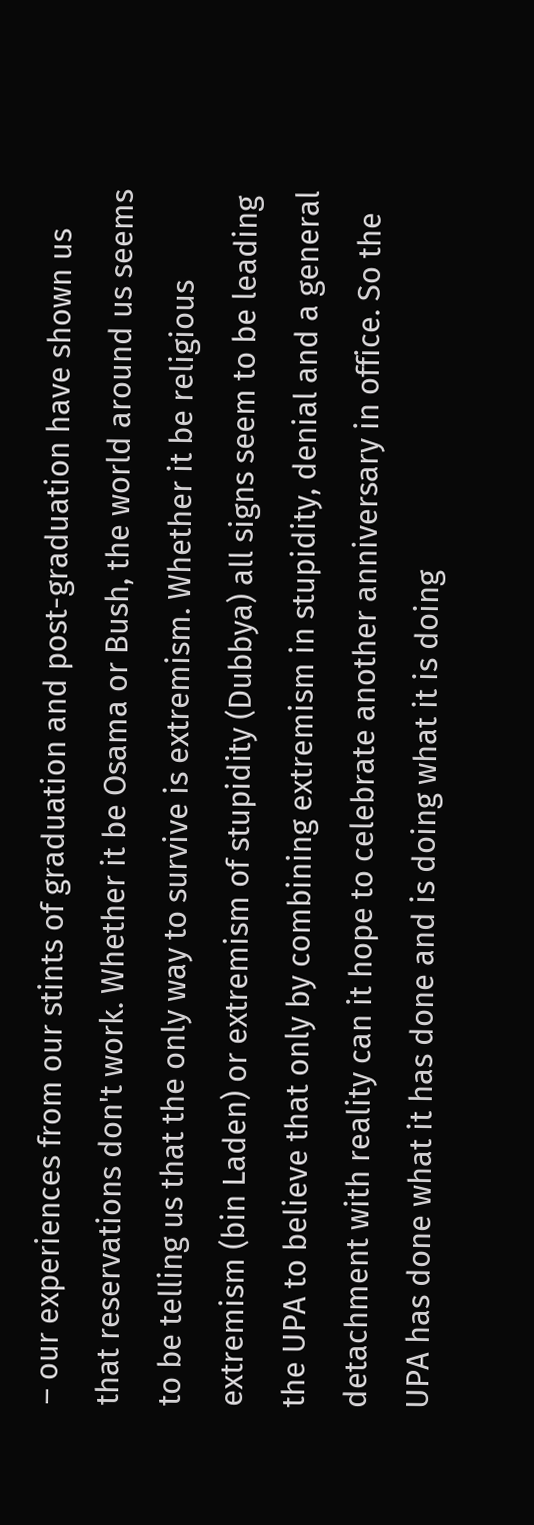– our experiences from our stints of graduation and post-graduation have shown us that reservations don't work. Whether it be Osama or Bush, the world around us seems to be telling us that the only way to survive is extremism. Whether it be religious extremism (bin Laden) or extremism of stupidity (Dubbya) all signs seem to be leading the UPA to believe that only by combining extremism in stupidity, denial and a general detachment with reality can it hope to celebrate another anniversary in office. So the UPA has done what it has done and is doing what it is doing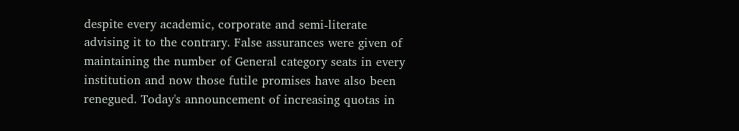despite every academic, corporate and semi-literate advising it to the contrary. False assurances were given of maintaining the number of General category seats in every institution and now those futile promises have also been renegued. Today's announcement of increasing quotas in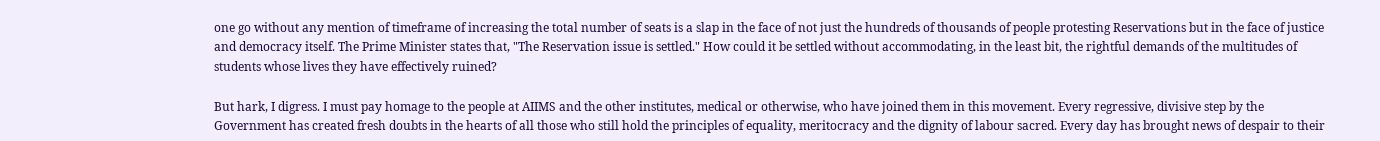one go without any mention of timeframe of increasing the total number of seats is a slap in the face of not just the hundreds of thousands of people protesting Reservations but in the face of justice and democracy itself. The Prime Minister states that, "The Reservation issue is settled." How could it be settled without accommodating, in the least bit, the rightful demands of the multitudes of students whose lives they have effectively ruined?

But hark, I digress. I must pay homage to the people at AIIMS and the other institutes, medical or otherwise, who have joined them in this movement. Every regressive, divisive step by the Government has created fresh doubts in the hearts of all those who still hold the principles of equality, meritocracy and the dignity of labour sacred. Every day has brought news of despair to their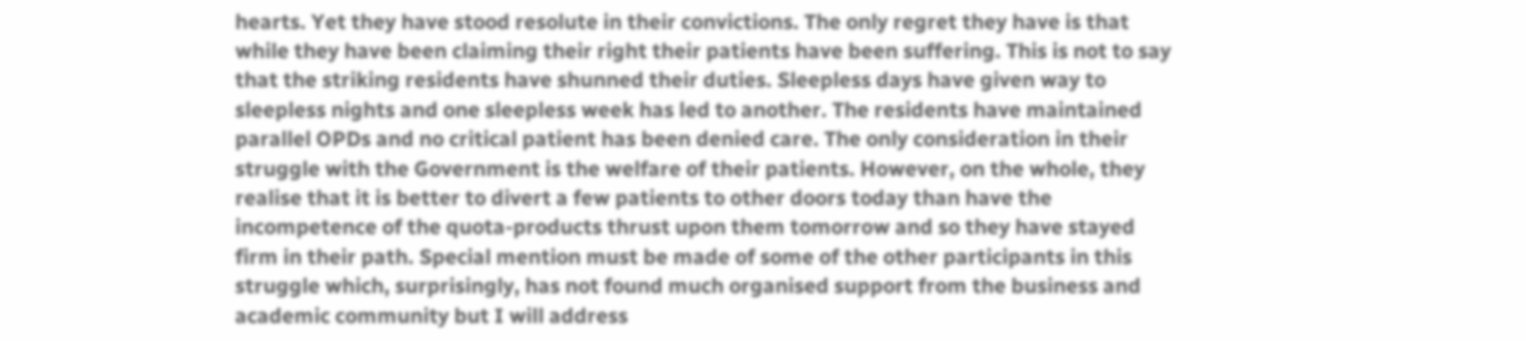hearts. Yet they have stood resolute in their convictions. The only regret they have is that while they have been claiming their right their patients have been suffering. This is not to say that the striking residents have shunned their duties. Sleepless days have given way to sleepless nights and one sleepless week has led to another. The residents have maintained parallel OPDs and no critical patient has been denied care. The only consideration in their struggle with the Government is the welfare of their patients. However, on the whole, they realise that it is better to divert a few patients to other doors today than have the incompetence of the quota-products thrust upon them tomorrow and so they have stayed firm in their path. Special mention must be made of some of the other participants in this struggle which, surprisingly, has not found much organised support from the business and academic community but I will address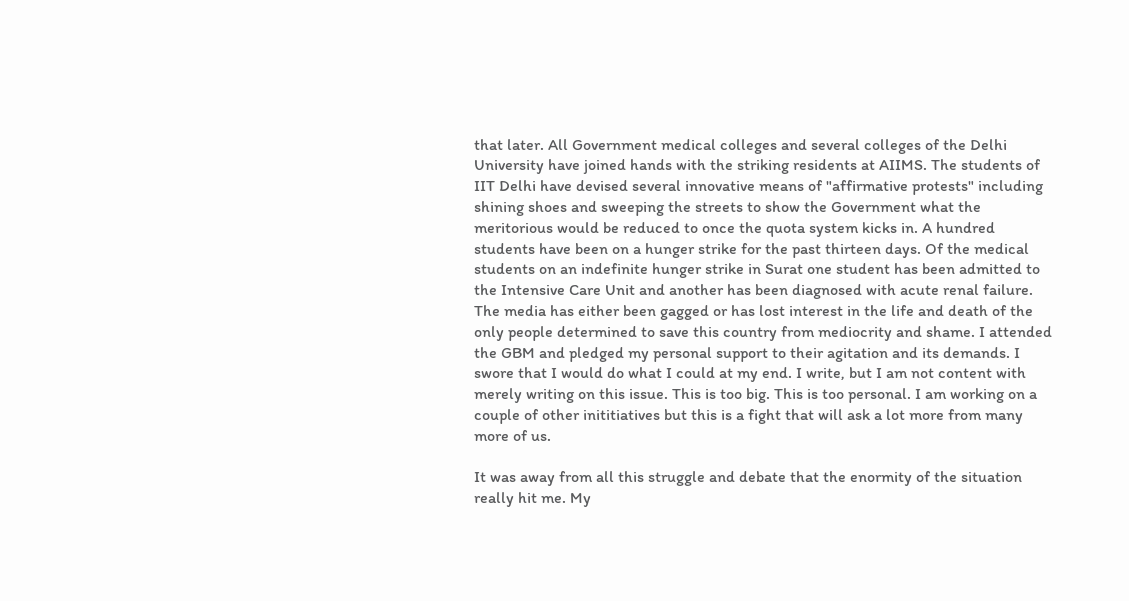that later. All Government medical colleges and several colleges of the Delhi University have joined hands with the striking residents at AIIMS. The students of IIT Delhi have devised several innovative means of "affirmative protests" including shining shoes and sweeping the streets to show the Government what the meritorious would be reduced to once the quota system kicks in. A hundred students have been on a hunger strike for the past thirteen days. Of the medical students on an indefinite hunger strike in Surat one student has been admitted to the Intensive Care Unit and another has been diagnosed with acute renal failure. The media has either been gagged or has lost interest in the life and death of the only people determined to save this country from mediocrity and shame. I attended the GBM and pledged my personal support to their agitation and its demands. I swore that I would do what I could at my end. I write, but I am not content with merely writing on this issue. This is too big. This is too personal. I am working on a couple of other inititiatives but this is a fight that will ask a lot more from many more of us.

It was away from all this struggle and debate that the enormity of the situation really hit me. My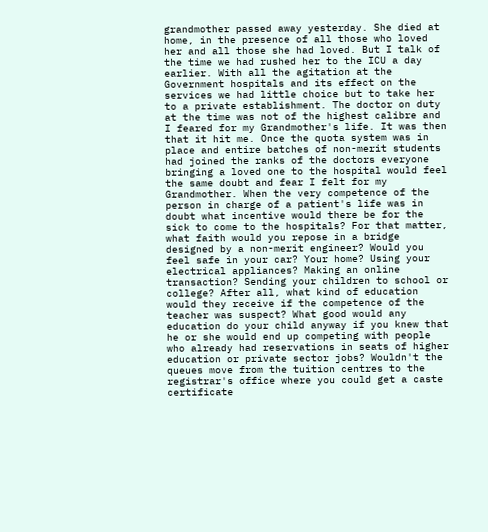grandmother passed away yesterday. She died at home, in the presence of all those who loved her and all those she had loved. But I talk of the time we had rushed her to the ICU a day earlier. With all the agitation at the Government hospitals and its effect on the services we had little choice but to take her to a private establishment. The doctor on duty at the time was not of the highest calibre and I feared for my Grandmother's life. It was then that it hit me. Once the quota system was in place and entire batches of non-merit students had joined the ranks of the doctors everyone bringing a loved one to the hospital would feel the same doubt and fear I felt for my Grandmother. When the very competence of the person in charge of a patient's life was in doubt what incentive would there be for the sick to come to the hospitals? For that matter, what faith would you repose in a bridge designed by a non-merit engineer? Would you feel safe in your car? Your home? Using your electrical appliances? Making an online transaction? Sending your children to school or college? After all, what kind of education would they receive if the competence of the teacher was suspect? What good would any education do your child anyway if you knew that he or she would end up competing with people who already had reservations in seats of higher education or private sector jobs? Wouldn't the queues move from the tuition centres to the registrar's office where you could get a caste certificate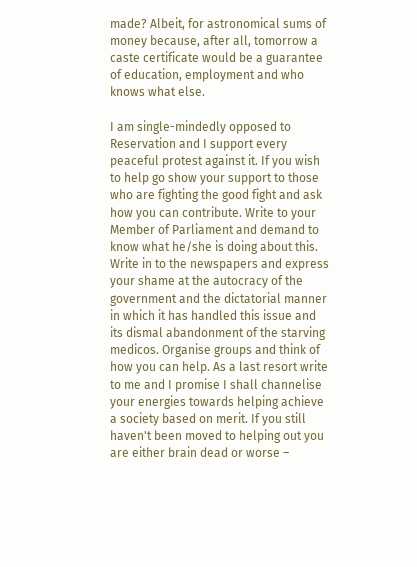made? Albeit, for astronomical sums of money because, after all, tomorrow a caste certificate would be a guarantee of education, employment and who knows what else.

I am single-mindedly opposed to Reservation and I support every peaceful protest against it. If you wish to help go show your support to those who are fighting the good fight and ask how you can contribute. Write to your Member of Parliament and demand to know what he/she is doing about this. Write in to the newspapers and express your shame at the autocracy of the government and the dictatorial manner in which it has handled this issue and its dismal abandonment of the starving medicos. Organise groups and think of how you can help. As a last resort write to me and I promise I shall channelise your energies towards helping achieve a society based on merit. If you still haven't been moved to helping out you are either brain dead or worse –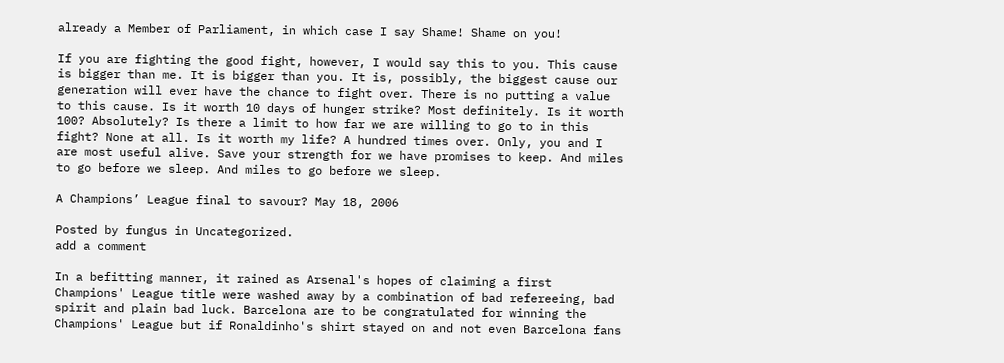already a Member of Parliament, in which case I say Shame! Shame on you!

If you are fighting the good fight, however, I would say this to you. This cause is bigger than me. It is bigger than you. It is, possibly, the biggest cause our generation will ever have the chance to fight over. There is no putting a value to this cause. Is it worth 10 days of hunger strike? Most definitely. Is it worth 100? Absolutely? Is there a limit to how far we are willing to go to in this fight? None at all. Is it worth my life? A hundred times over. Only, you and I are most useful alive. Save your strength for we have promises to keep. And miles to go before we sleep. And miles to go before we sleep.

A Champions’ League final to savour? May 18, 2006

Posted by fungus in Uncategorized.
add a comment

In a befitting manner, it rained as Arsenal's hopes of claiming a first Champions' League title were washed away by a combination of bad refereeing, bad spirit and plain bad luck. Barcelona are to be congratulated for winning the Champions' League but if Ronaldinho's shirt stayed on and not even Barcelona fans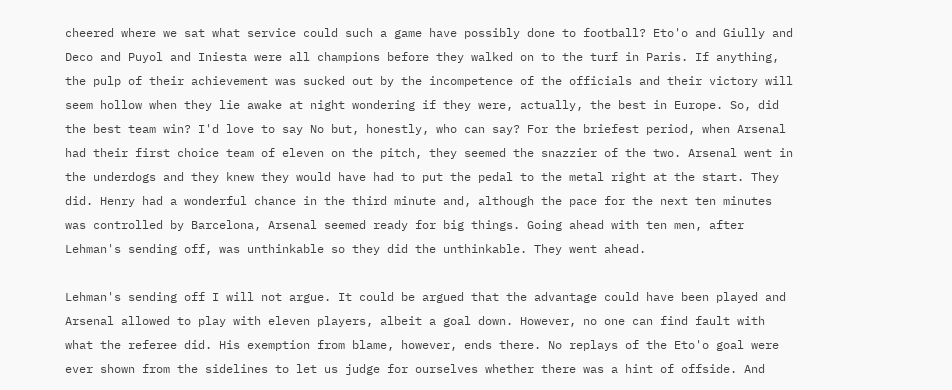cheered where we sat what service could such a game have possibly done to football? Eto'o and Giully and Deco and Puyol and Iniesta were all champions before they walked on to the turf in Paris. If anything, the pulp of their achievement was sucked out by the incompetence of the officials and their victory will seem hollow when they lie awake at night wondering if they were, actually, the best in Europe. So, did the best team win? I'd love to say No but, honestly, who can say? For the briefest period, when Arsenal had their first choice team of eleven on the pitch, they seemed the snazzier of the two. Arsenal went in the underdogs and they knew they would have had to put the pedal to the metal right at the start. They did. Henry had a wonderful chance in the third minute and, although the pace for the next ten minutes was controlled by Barcelona, Arsenal seemed ready for big things. Going ahead with ten men, after Lehman's sending off, was unthinkable so they did the unthinkable. They went ahead.

Lehman's sending off I will not argue. It could be argued that the advantage could have been played and Arsenal allowed to play with eleven players, albeit a goal down. However, no one can find fault with what the referee did. His exemption from blame, however, ends there. No replays of the Eto'o goal were ever shown from the sidelines to let us judge for ourselves whether there was a hint of offside. And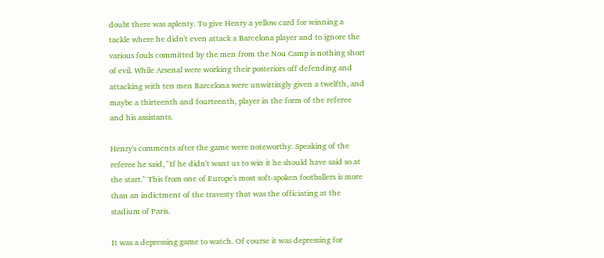doubt there was aplenty. To give Henry a yellow card for winning a tackle where he didn't even attack a Barcelona player and to ignore the various fouls committed by the men from the Nou Camp is nothing short of evil. While Arsenal were working their posteriors off defending and attacking with ten men Barcelona were unwittingly given a twelfth, and maybe a thirteenth and fourteenth, player in the form of the referee and his assistants.

Henry's comments after the game were noteworthy. Speaking of the referee he said, "If he didn't want us to win it he should have said so at the start." This from one of Europe's most soft-spoken footballers is more than an indictment of the travesty that was the officiating at the stadium of Paris.

It was a depressing game to watch. Of course it was depressing for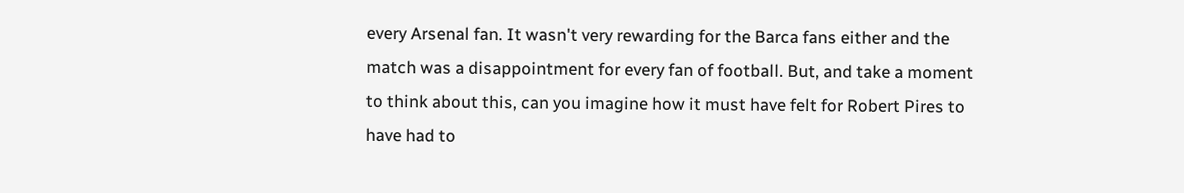every Arsenal fan. It wasn't very rewarding for the Barca fans either and the match was a disappointment for every fan of football. But, and take a moment to think about this, can you imagine how it must have felt for Robert Pires to have had to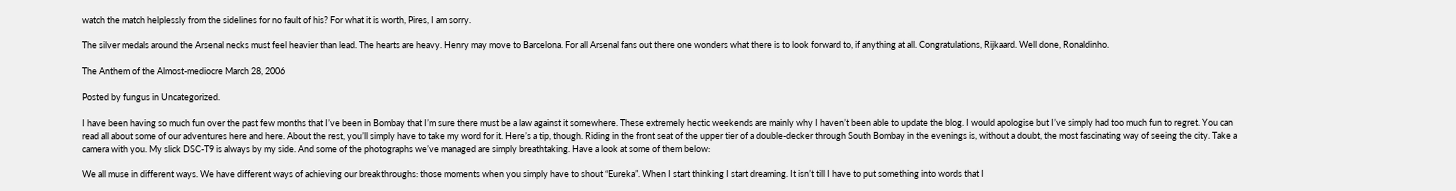watch the match helplessly from the sidelines for no fault of his? For what it is worth, Pires, I am sorry.

The silver medals around the Arsenal necks must feel heavier than lead. The hearts are heavy. Henry may move to Barcelona. For all Arsenal fans out there one wonders what there is to look forward to, if anything at all. Congratulations, Rijkaard. Well done, Ronaldinho.

The Anthem of the Almost-mediocre March 28, 2006

Posted by fungus in Uncategorized.

I have been having so much fun over the past few months that I’ve been in Bombay that I’m sure there must be a law against it somewhere. These extremely hectic weekends are mainly why I haven’t been able to update the blog. I would apologise but I’ve simply had too much fun to regret. You can read all about some of our adventures here and here. About the rest, you’ll simply have to take my word for it. Here’s a tip, though. Riding in the front seat of the upper tier of a double-decker through South Bombay in the evenings is, without a doubt, the most fascinating way of seeing the city. Take a camera with you. My slick DSC-T9 is always by my side. And some of the photographs we’ve managed are simply breathtaking. Have a look at some of them below:

We all muse in different ways. We have different ways of achieving our breakthroughs: those moments when you simply have to shout “Eureka”. When I start thinking I start dreaming. It isn’t till I have to put something into words that I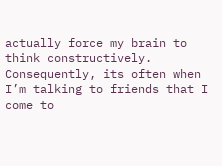actually force my brain to think constructively. Consequently, its often when I’m talking to friends that I come to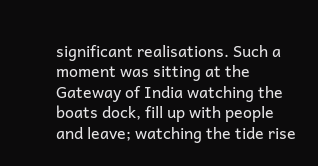significant realisations. Such a moment was sitting at the Gateway of India watching the boats dock, fill up with people and leave; watching the tide rise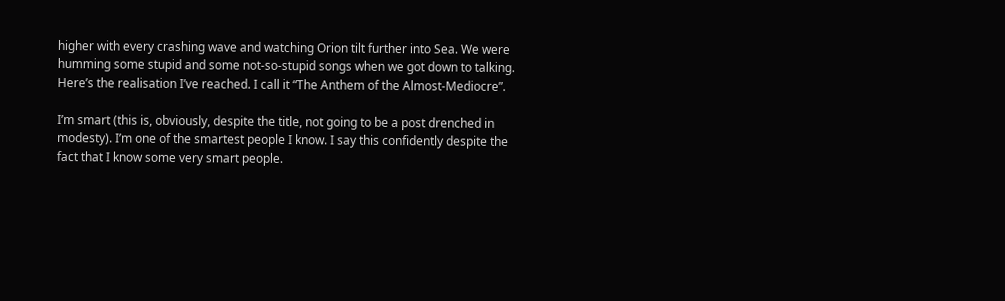higher with every crashing wave and watching Orion tilt further into Sea. We were humming some stupid and some not-so-stupid songs when we got down to talking. Here’s the realisation I’ve reached. I call it “The Anthem of the Almost-Mediocre”.

I’m smart (this is, obviously, despite the title, not going to be a post drenched in modesty). I’m one of the smartest people I know. I say this confidently despite the fact that I know some very smart people.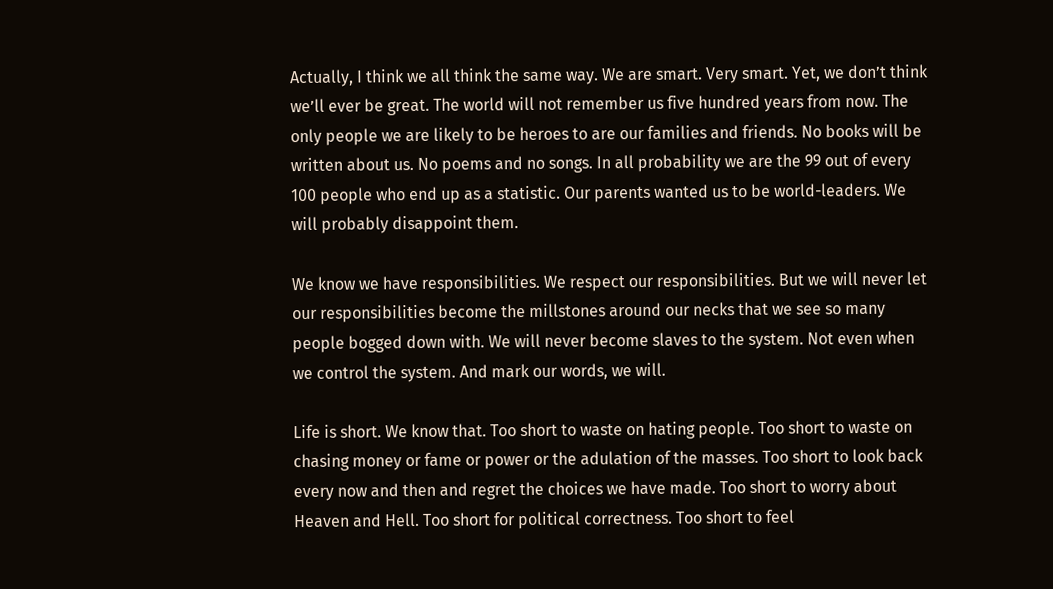Actually, I think we all think the same way. We are smart. Very smart. Yet, we don’t think we’ll ever be great. The world will not remember us five hundred years from now. The only people we are likely to be heroes to are our families and friends. No books will be written about us. No poems and no songs. In all probability we are the 99 out of every 100 people who end up as a statistic. Our parents wanted us to be world-leaders. We will probably disappoint them.

We know we have responsibilities. We respect our responsibilities. But we will never let our responsibilities become the millstones around our necks that we see so many people bogged down with. We will never become slaves to the system. Not even when we control the system. And mark our words, we will.

Life is short. We know that. Too short to waste on hating people. Too short to waste on chasing money or fame or power or the adulation of the masses. Too short to look back every now and then and regret the choices we have made. Too short to worry about Heaven and Hell. Too short for political correctness. Too short to feel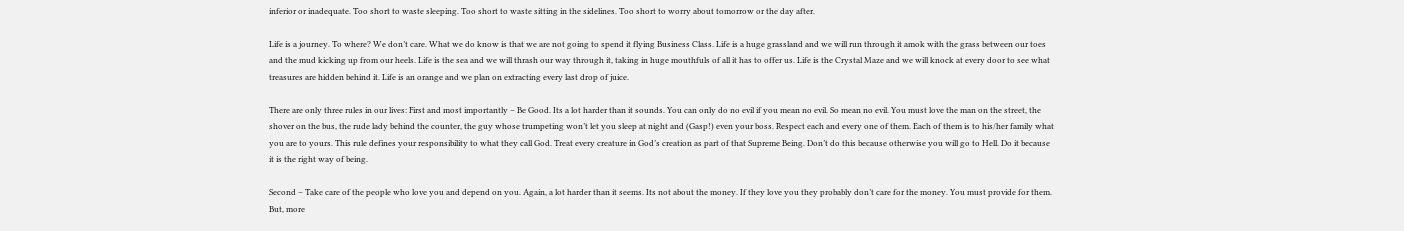inferior or inadequate. Too short to waste sleeping. Too short to waste sitting in the sidelines. Too short to worry about tomorrow or the day after.

Life is a journey. To where? We don’t care. What we do know is that we are not going to spend it flying Business Class. Life is a huge grassland and we will run through it amok with the grass between our toes and the mud kicking up from our heels. Life is the sea and we will thrash our way through it, taking in huge mouthfuls of all it has to offer us. Life is the Crystal Maze and we will knock at every door to see what treasures are hidden behind it. Life is an orange and we plan on extracting every last drop of juice.

There are only three rules in our lives: First and most importantly – Be Good. Its a lot harder than it sounds. You can only do no evil if you mean no evil. So mean no evil. You must love the man on the street, the shover on the bus, the rude lady behind the counter, the guy whose trumpeting won’t let you sleep at night and (Gasp!) even your boss. Respect each and every one of them. Each of them is to his/her family what you are to yours. This rule defines your responsibility to what they call God. Treat every creature in God’s creation as part of that Supreme Being. Don’t do this because otherwise you will go to Hell. Do it because it is the right way of being.

Second – Take care of the people who love you and depend on you. Again, a lot harder than it seems. Its not about the money. If they love you they probably don’t care for the money. You must provide for them. But, more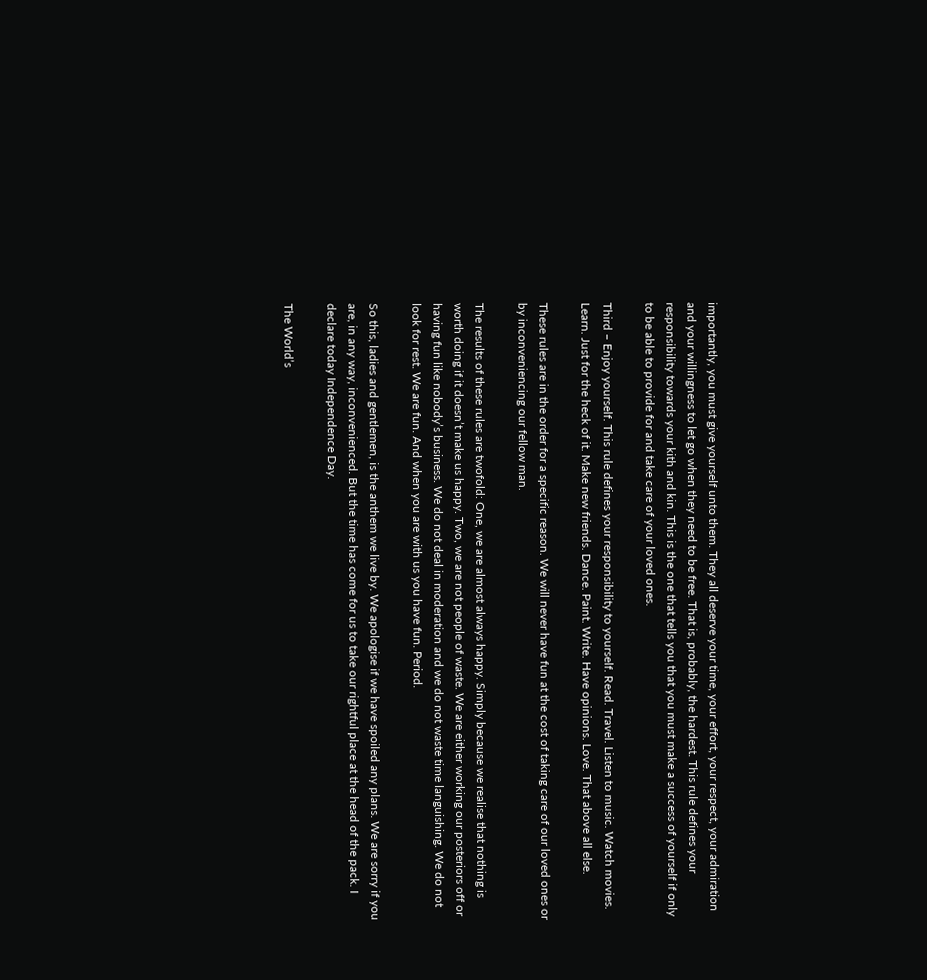importantly, you must give yourself unto them. They all deserve your time, your effort, your respect, your admiration and your willingness to let go when they need to be free. That is, probably, the hardest. This rule defines your responsibility towards your kith and kin. This is the one that tells you that you must make a success of yourself if only to be able to provide for and take care of your loved ones.

Third – Enjoy yourself. This rule defines your responsibility to yourself. Read. Travel. Listen to music. Watch movies. Learn. Just for the heck of it. Make new friends. Dance. Paint. Write. Have opinions. Love. That above all else.

These rules are in the order for a specific reason. We will never have fun at the cost of taking care of our loved ones or by inconveniencing our fellow man.

The results of these rules are twofold: One, we are almost always happy. Simply because we realise that nothing is worth doing if it doesn’t make us happy. Two, we are not people of waste. We are either working our posteriors off or having fun like nobody’s business. We do not deal in moderation and we do not waste time languishing. We do not look for rest. We are fun. And when you are with us you have fun. Period.

So this, ladies and gentlemen, is the anthem we live by. We apologise if we have spoiled any plans. We are sorry if you are, in any way, inconvenienced. But the time has come for us to take our rightful place at the head of the pack. I declare today Independence Day.

The World’s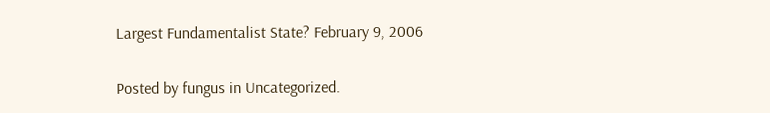Largest Fundamentalist State? February 9, 2006

Posted by fungus in Uncategorized.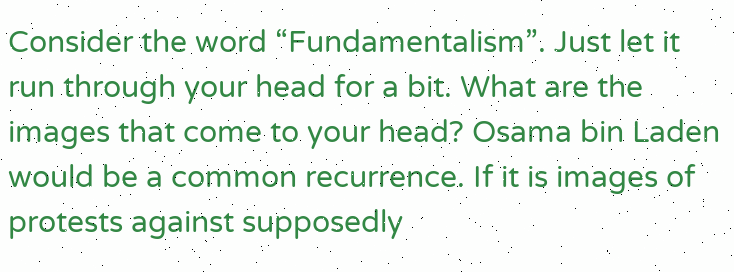Consider the word “Fundamentalism”. Just let it run through your head for a bit. What are the images that come to your head? Osama bin Laden would be a common recurrence. If it is images of protests against supposedly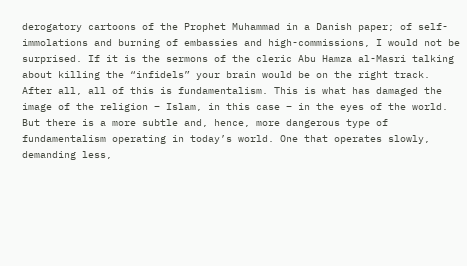derogatory cartoons of the Prophet Muhammad in a Danish paper; of self-immolations and burning of embassies and high-commissions, I would not be surprised. If it is the sermons of the cleric Abu Hamza al-Masri talking about killing the “infidels” your brain would be on the right track. After all, all of this is fundamentalism. This is what has damaged the image of the religion – Islam, in this case – in the eyes of the world. But there is a more subtle and, hence, more dangerous type of fundamentalism operating in today’s world. One that operates slowly, demanding less,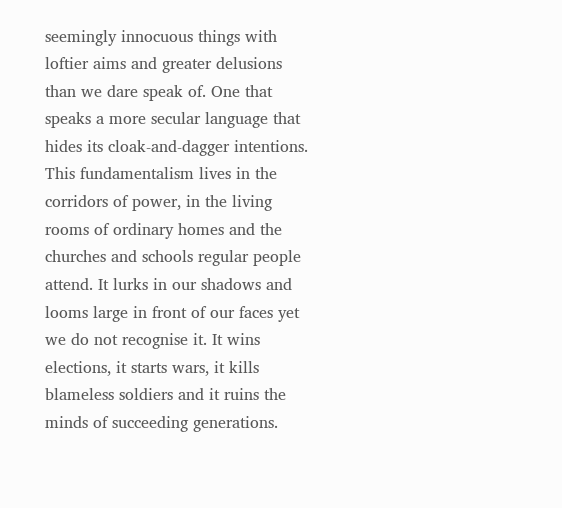seemingly innocuous things with loftier aims and greater delusions than we dare speak of. One that speaks a more secular language that hides its cloak-and-dagger intentions. This fundamentalism lives in the corridors of power, in the living rooms of ordinary homes and the churches and schools regular people attend. It lurks in our shadows and looms large in front of our faces yet we do not recognise it. It wins elections, it starts wars, it kills blameless soldiers and it ruins the minds of succeeding generations.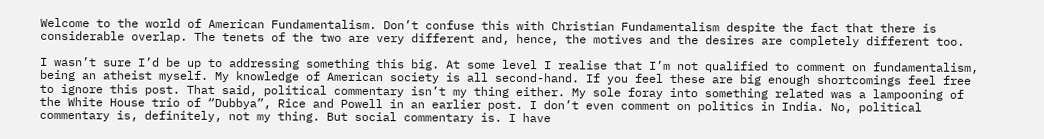Welcome to the world of American Fundamentalism. Don’t confuse this with Christian Fundamentalism despite the fact that there is considerable overlap. The tenets of the two are very different and, hence, the motives and the desires are completely different too.

I wasn’t sure I’d be up to addressing something this big. At some level I realise that I’m not qualified to comment on fundamentalism, being an atheist myself. My knowledge of American society is all second-hand. If you feel these are big enough shortcomings feel free to ignore this post. That said, political commentary isn’t my thing either. My sole foray into something related was a lampooning of the White House trio of “Dubbya”, Rice and Powell in an earlier post. I don’t even comment on politics in India. No, political commentary is, definitely, not my thing. But social commentary is. I have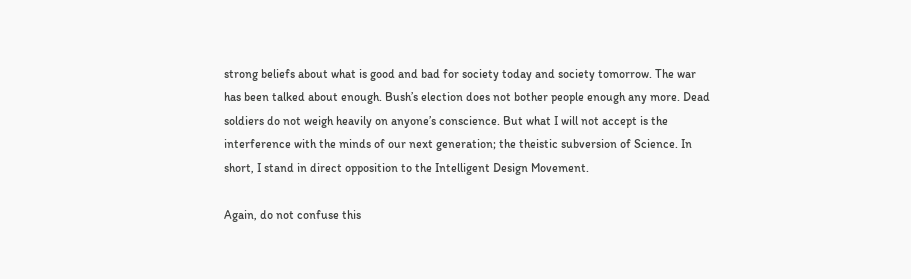strong beliefs about what is good and bad for society today and society tomorrow. The war has been talked about enough. Bush’s election does not bother people enough any more. Dead soldiers do not weigh heavily on anyone’s conscience. But what I will not accept is the interference with the minds of our next generation; the theistic subversion of Science. In short, I stand in direct opposition to the Intelligent Design Movement.

Again, do not confuse this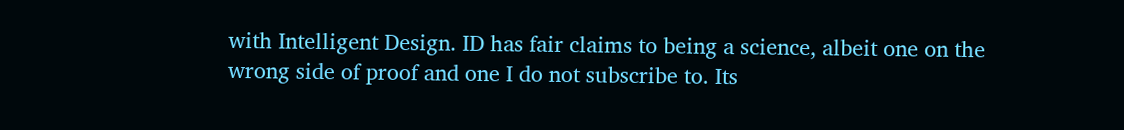with Intelligent Design. ID has fair claims to being a science, albeit one on the wrong side of proof and one I do not subscribe to. Its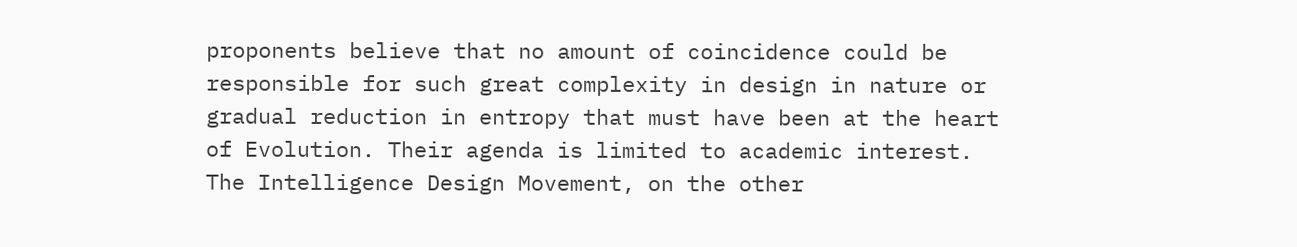proponents believe that no amount of coincidence could be responsible for such great complexity in design in nature or gradual reduction in entropy that must have been at the heart of Evolution. Their agenda is limited to academic interest. The Intelligence Design Movement, on the other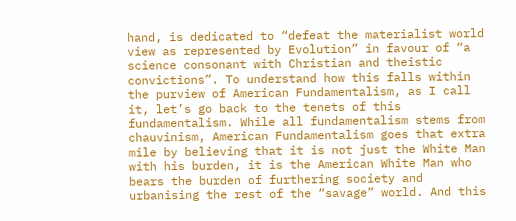hand, is dedicated to “defeat the materialist world view as represented by Evolution” in favour of “a science consonant with Christian and theistic convictions”. To understand how this falls within the purview of American Fundamentalism, as I call it, let’s go back to the tenets of this fundamentalism. While all fundamentalism stems from chauvinism, American Fundamentalism goes that extra mile by believing that it is not just the White Man with his burden, it is the American White Man who bears the burden of furthering society and urbanising the rest of the “savage” world. And this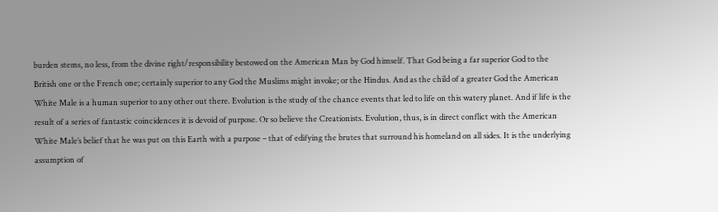burden stems, no less, from the divine right/responsibility bestowed on the American Man by God himself. That God being a far superior God to the British one or the French one; certainly superior to any God the Muslims might invoke; or the Hindus. And as the child of a greater God the American White Male is a human superior to any other out there. Evolution is the study of the chance events that led to life on this watery planet. And if life is the result of a series of fantastic coincidences it is devoid of purpose. Or so believe the Creationists. Evolution, thus, is in direct conflict with the American White Male’s belief that he was put on this Earth with a purpose – that of edifying the brutes that surround his homeland on all sides. It is the underlying assumption of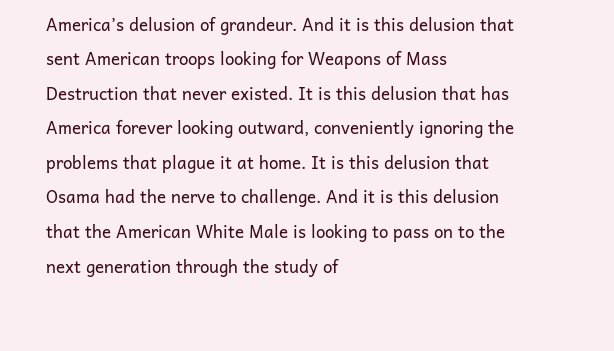America’s delusion of grandeur. And it is this delusion that sent American troops looking for Weapons of Mass Destruction that never existed. It is this delusion that has America forever looking outward, conveniently ignoring the problems that plague it at home. It is this delusion that Osama had the nerve to challenge. And it is this delusion that the American White Male is looking to pass on to the next generation through the study of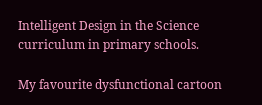Intelligent Design in the Science curriculum in primary schools.

My favourite dysfunctional cartoon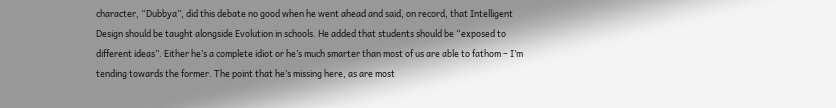character, “Dubbya”, did this debate no good when he went ahead and said, on record, that Intelligent Design should be taught alongside Evolution in schools. He added that students should be “exposed to different ideas”. Either he’s a complete idiot or he’s much smarter than most of us are able to fathom – I’m tending towards the former. The point that he’s missing here, as are most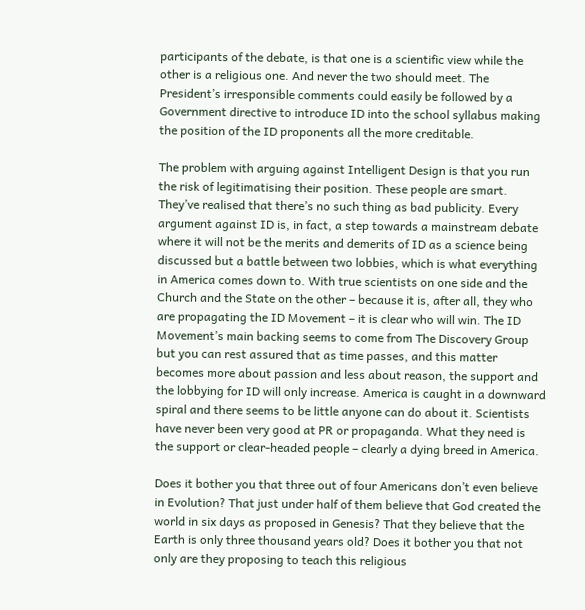participants of the debate, is that one is a scientific view while the other is a religious one. And never the two should meet. The President’s irresponsible comments could easily be followed by a Government directive to introduce ID into the school syllabus making the position of the ID proponents all the more creditable.

The problem with arguing against Intelligent Design is that you run the risk of legitimatising their position. These people are smart. They’ve realised that there’s no such thing as bad publicity. Every argument against ID is, in fact, a step towards a mainstream debate where it will not be the merits and demerits of ID as a science being discussed but a battle between two lobbies, which is what everything in America comes down to. With true scientists on one side and the Church and the State on the other – because it is, after all, they who are propagating the ID Movement – it is clear who will win. The ID Movement’s main backing seems to come from The Discovery Group but you can rest assured that as time passes, and this matter becomes more about passion and less about reason, the support and the lobbying for ID will only increase. America is caught in a downward spiral and there seems to be little anyone can do about it. Scientists have never been very good at PR or propaganda. What they need is the support or clear-headed people – clearly a dying breed in America.

Does it bother you that three out of four Americans don’t even believe in Evolution? That just under half of them believe that God created the world in six days as proposed in Genesis? That they believe that the Earth is only three thousand years old? Does it bother you that not only are they proposing to teach this religious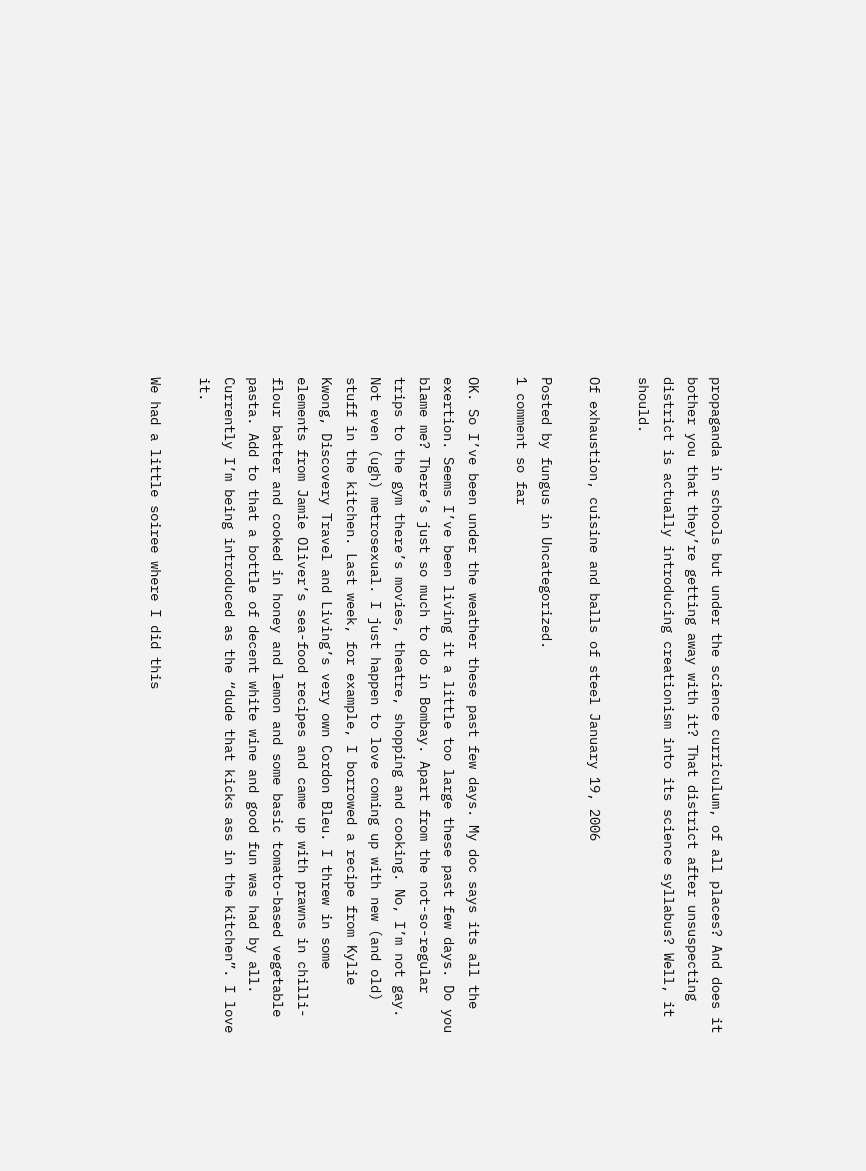propaganda in schools but under the science curriculum, of all places? And does it bother you that they’re getting away with it? That district after unsuspecting district is actually introducing creationism into its science syllabus? Well, it should.

Of exhaustion, cuisine and balls of steel January 19, 2006

Posted by fungus in Uncategorized.
1 comment so far

OK. So I’ve been under the weather these past few days. My doc says its all the exertion. Seems I’ve been living it a little too large these past few days. Do you blame me? There’s just so much to do in Bombay. Apart from the not-so-regular trips to the gym there’s movies, theatre, shopping and cooking. No, I’m not gay. Not even (ugh) metrosexual. I just happen to love coming up with new (and old) stuff in the kitchen. Last week, for example, I borrowed a recipe from Kylie Kwong, Discovery Travel and Living’s very own Cordon Bleu. I threw in some elements from Jamie Oliver’s sea-food recipes and came up with prawns in chilli-flour batter and cooked in honey and lemon and some basic tomato-based vegetable pasta. Add to that a bottle of decent white wine and good fun was had by all. Currently I’m being introduced as the “dude that kicks ass in the kitchen”. I love it.

We had a little soiree where I did this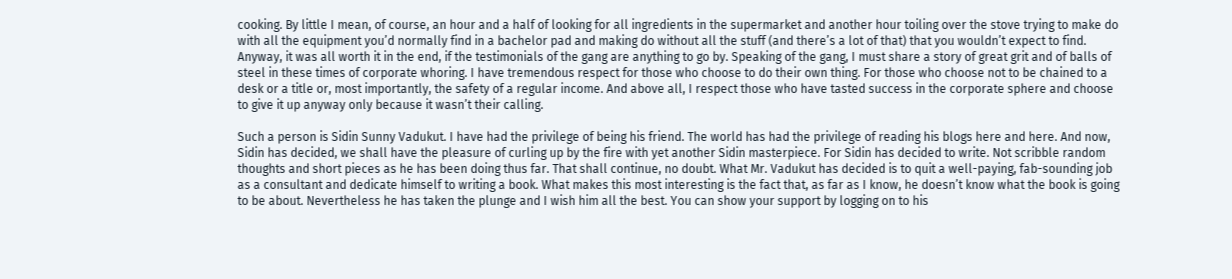cooking. By little I mean, of course, an hour and a half of looking for all ingredients in the supermarket and another hour toiling over the stove trying to make do with all the equipment you’d normally find in a bachelor pad and making do without all the stuff (and there’s a lot of that) that you wouldn’t expect to find. Anyway, it was all worth it in the end, if the testimonials of the gang are anything to go by. Speaking of the gang, I must share a story of great grit and of balls of steel in these times of corporate whoring. I have tremendous respect for those who choose to do their own thing. For those who choose not to be chained to a desk or a title or, most importantly, the safety of a regular income. And above all, I respect those who have tasted success in the corporate sphere and choose to give it up anyway only because it wasn’t their calling.

Such a person is Sidin Sunny Vadukut. I have had the privilege of being his friend. The world has had the privilege of reading his blogs here and here. And now, Sidin has decided, we shall have the pleasure of curling up by the fire with yet another Sidin masterpiece. For Sidin has decided to write. Not scribble random thoughts and short pieces as he has been doing thus far. That shall continue, no doubt. What Mr. Vadukut has decided is to quit a well-paying, fab-sounding job as a consultant and dedicate himself to writing a book. What makes this most interesting is the fact that, as far as I know, he doesn’t know what the book is going to be about. Nevertheless he has taken the plunge and I wish him all the best. You can show your support by logging on to his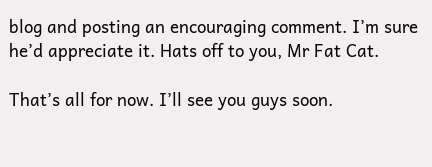blog and posting an encouraging comment. I’m sure he’d appreciate it. Hats off to you, Mr Fat Cat.

That’s all for now. I’ll see you guys soon.